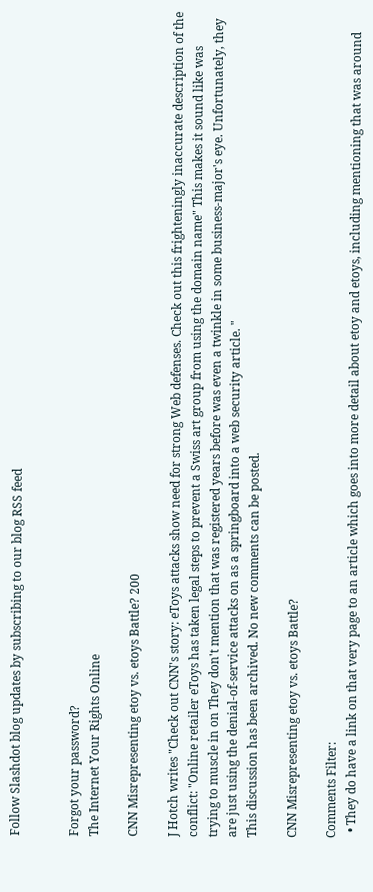Follow Slashdot blog updates by subscribing to our blog RSS feed


Forgot your password?
The Internet Your Rights Online

CNN Misrepresenting etoy vs. etoys Battle? 200

J Hotch writes "Check out CNN's story: eToys attacks show need for strong Web defenses. Check out this frighteningly inaccurate description of the conflict: "Online retailer eToys has taken legal steps to prevent a Swiss art group from using the domain name" This makes it sound like was trying to muscle in on They don't mention that was registered years before was even a twinkle in some business-major's eye. Unfortunately, they are just using the denial-of-service attacks on as a springboard into a web security article. "
This discussion has been archived. No new comments can be posted.

CNN Misrepresenting etoy vs. etoys Battle?

Comments Filter:
  • They do have a link on that very page to an article which goes into more detail about etoy and etoys, including mentioning that was around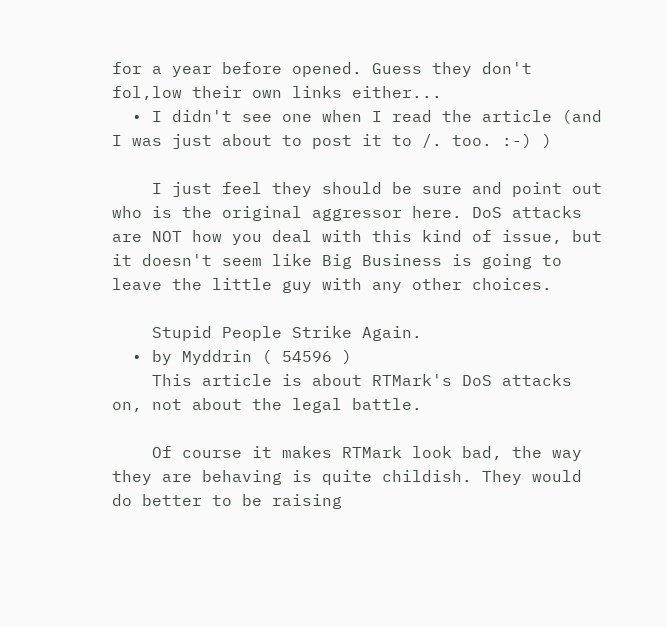for a year before opened. Guess they don't fol,low their own links either...
  • I didn't see one when I read the article (and I was just about to post it to /. too. :-) )

    I just feel they should be sure and point out who is the original aggressor here. DoS attacks are NOT how you deal with this kind of issue, but it doesn't seem like Big Business is going to leave the little guy with any other choices.

    Stupid People Strike Again.
  • by Myddrin ( 54596 )
    This article is about RTMark's DoS attacks on, not about the legal battle.

    Of course it makes RTMark look bad, the way they are behaving is quite childish. They would do better to be raising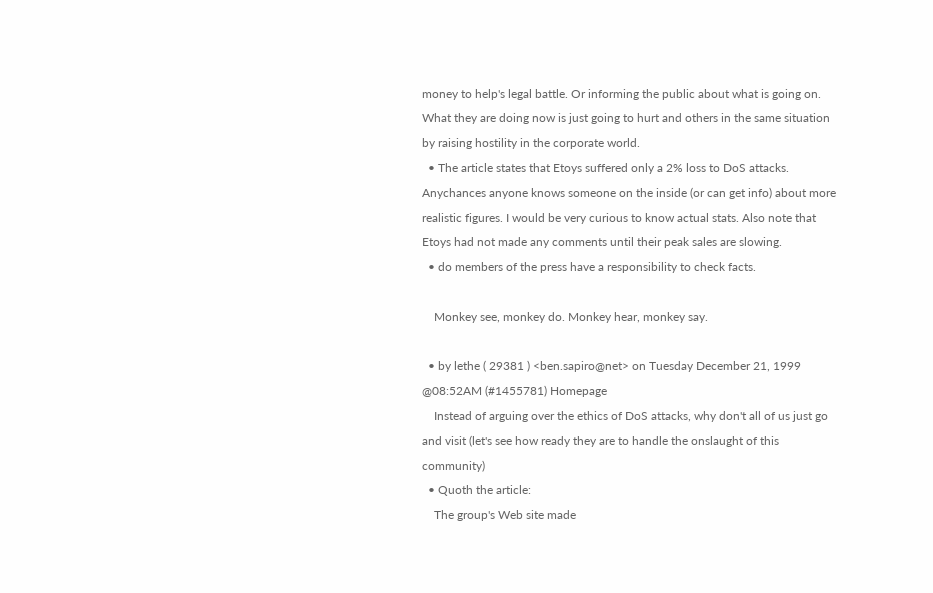money to help's legal battle. Or informing the public about what is going on. What they are doing now is just going to hurt and others in the same situation by raising hostility in the corporate world.
  • The article states that Etoys suffered only a 2% loss to DoS attacks. Anychances anyone knows someone on the inside (or can get info) about more realistic figures. I would be very curious to know actual stats. Also note that Etoys had not made any comments until their peak sales are slowing.
  • do members of the press have a responsibility to check facts.

    Monkey see, monkey do. Monkey hear, monkey say.

  • by lethe ( 29381 ) <ben.sapiro@net> on Tuesday December 21, 1999 @08:52AM (#1455781) Homepage
    Instead of arguing over the ethics of DoS attacks, why don't all of us just go and visit (let's see how ready they are to handle the onslaught of this community)
  • Quoth the article:
    The group's Web site made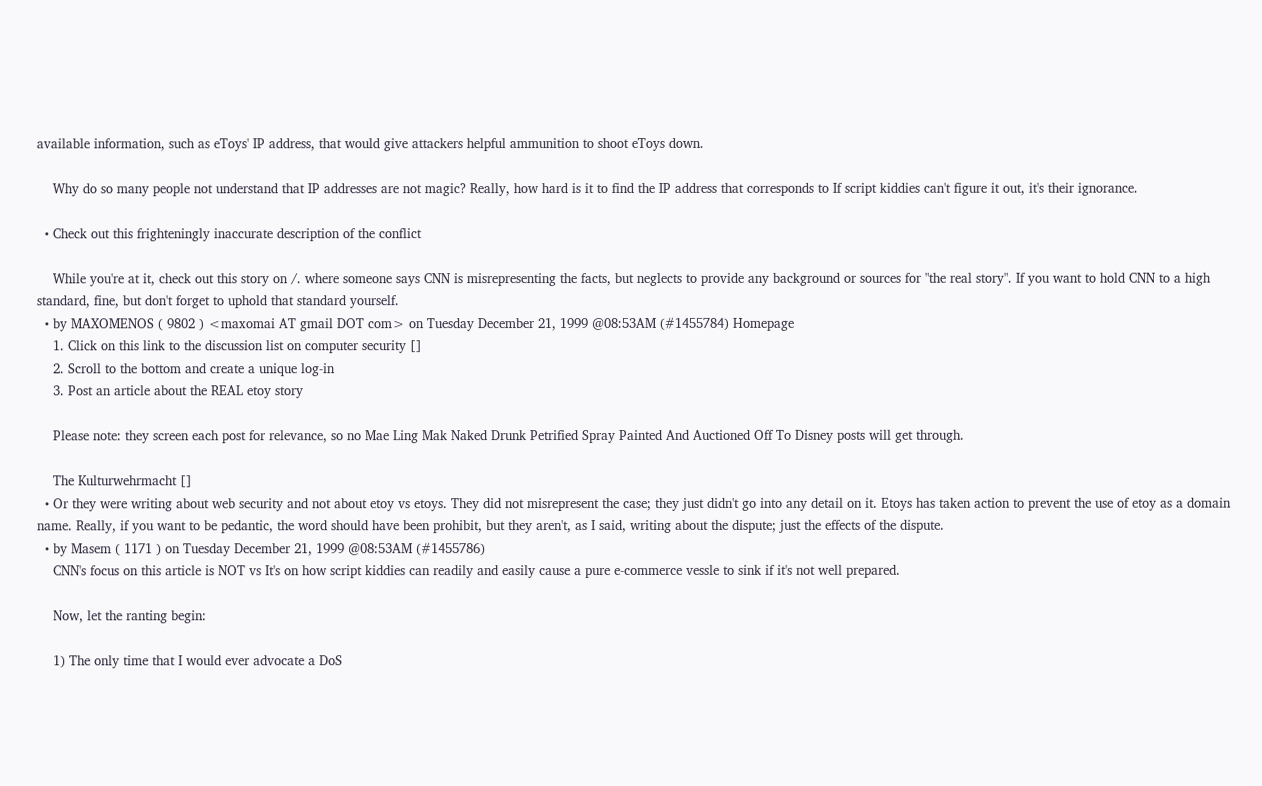available information, such as eToys' IP address, that would give attackers helpful ammunition to shoot eToys down.

    Why do so many people not understand that IP addresses are not magic? Really, how hard is it to find the IP address that corresponds to If script kiddies can't figure it out, it's their ignorance.

  • Check out this frighteningly inaccurate description of the conflict

    While you're at it, check out this story on /. where someone says CNN is misrepresenting the facts, but neglects to provide any background or sources for "the real story". If you want to hold CNN to a high standard, fine, but don't forget to uphold that standard yourself.
  • by MAXOMENOS ( 9802 ) <maxomai AT gmail DOT com> on Tuesday December 21, 1999 @08:53AM (#1455784) Homepage
    1. Click on this link to the discussion list on computer security []
    2. Scroll to the bottom and create a unique log-in
    3. Post an article about the REAL etoy story

    Please note: they screen each post for relevance, so no Mae Ling Mak Naked Drunk Petrified Spray Painted And Auctioned Off To Disney posts will get through.

    The Kulturwehrmacht []
  • Or they were writing about web security and not about etoy vs etoys. They did not misrepresent the case; they just didn't go into any detail on it. Etoys has taken action to prevent the use of etoy as a domain name. Really, if you want to be pedantic, the word should have been prohibit, but they aren't, as I said, writing about the dispute; just the effects of the dispute.
  • by Masem ( 1171 ) on Tuesday December 21, 1999 @08:53AM (#1455786)
    CNN's focus on this article is NOT vs It's on how script kiddies can readily and easily cause a pure e-commerce vessle to sink if it's not well prepared.

    Now, let the ranting begin:

    1) The only time that I would ever advocate a DoS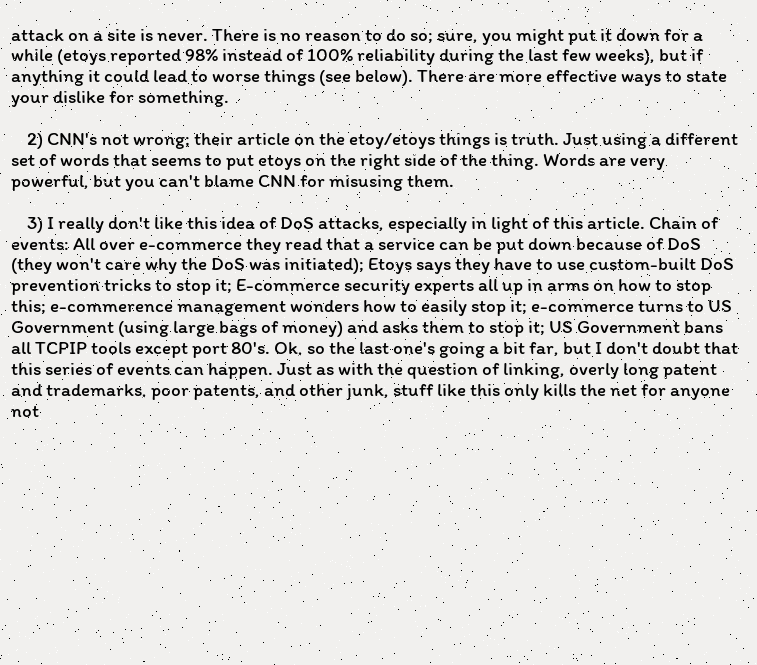attack on a site is never. There is no reason to do so; sure, you might put it down for a while (etoys reported 98% instead of 100% reliability during the last few weeks), but if anything it could lead to worse things (see below). There are more effective ways to state your dislike for something.

    2) CNN's not wrong; their article on the etoy/etoys things is truth. Just using a different set of words that seems to put etoys on the right side of the thing. Words are very powerful, but you can't blame CNN for misusing them.

    3) I really don't like this idea of DoS attacks, especially in light of this article. Chain of events: All over e-commerce they read that a service can be put down because of DoS (they won't care why the DoS was initiated); Etoys says they have to use custom-built DoS prevention tricks to stop it; E-commerce security experts all up in arms on how to stop this; e-commerence management wonders how to easily stop it; e-commerce turns to US Government (using large bags of money) and asks them to stop it; US Government bans all TCPIP tools except port 80's. Ok, so the last one's going a bit far, but I don't doubt that this series of events can happen. Just as with the question of linking, overly long patent and trademarks, poor patents, and other junk, stuff like this only kills the net for anyone not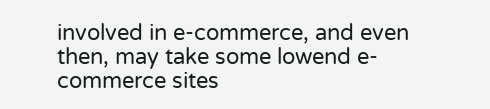involved in e-commerce, and even then, may take some lowend e-commerce sites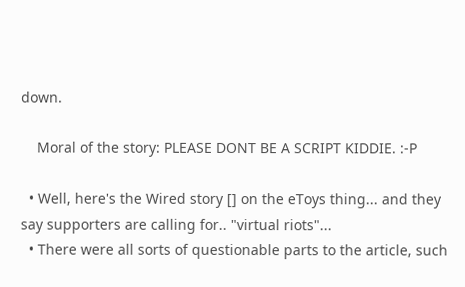down.

    Moral of the story: PLEASE DONT BE A SCRIPT KIDDIE. :-P

  • Well, here's the Wired story [] on the eToys thing... and they say supporters are calling for.. "virtual riots"...
  • There were all sorts of questionable parts to the article, such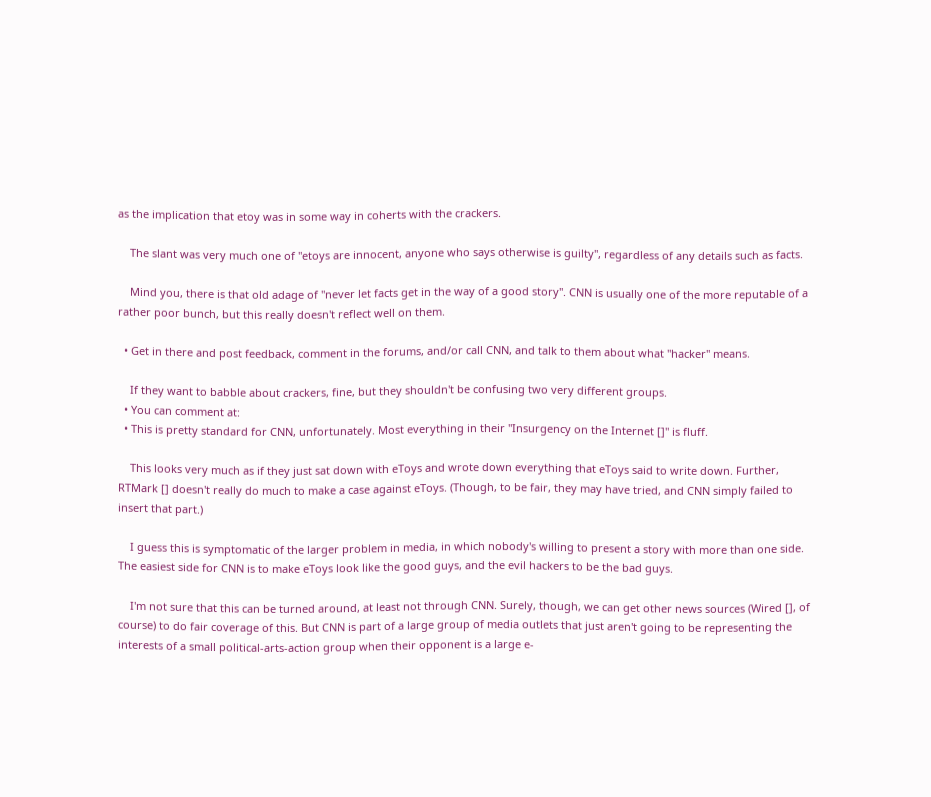as the implication that etoy was in some way in coherts with the crackers.

    The slant was very much one of "etoys are innocent, anyone who says otherwise is guilty", regardless of any details such as facts.

    Mind you, there is that old adage of "never let facts get in the way of a good story". CNN is usually one of the more reputable of a rather poor bunch, but this really doesn't reflect well on them.

  • Get in there and post feedback, comment in the forums, and/or call CNN, and talk to them about what "hacker" means.

    If they want to babble about crackers, fine, but they shouldn't be confusing two very different groups.
  • You can comment at:
  • This is pretty standard for CNN, unfortunately. Most everything in their "Insurgency on the Internet []" is fluff.

    This looks very much as if they just sat down with eToys and wrote down everything that eToys said to write down. Further, RTMark [] doesn't really do much to make a case against eToys. (Though, to be fair, they may have tried, and CNN simply failed to insert that part.)

    I guess this is symptomatic of the larger problem in media, in which nobody's willing to present a story with more than one side. The easiest side for CNN is to make eToys look like the good guys, and the evil hackers to be the bad guys.

    I'm not sure that this can be turned around, at least not through CNN. Surely, though, we can get other news sources (Wired [], of course) to do fair coverage of this. But CNN is part of a large group of media outlets that just aren't going to be representing the interests of a small political-arts-action group when their opponent is a large e-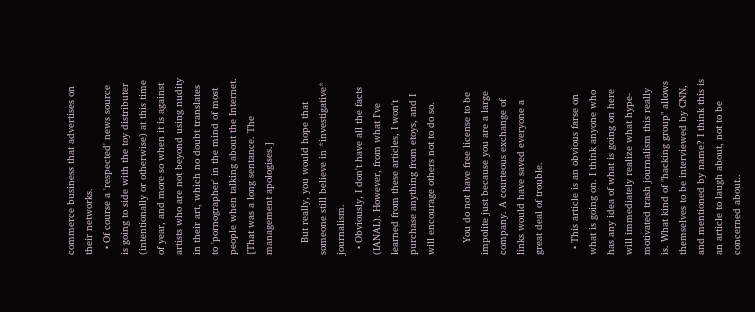commerce business that advertises on their networks.
  • Of course a 'respected' news source is going to side with the toy distributer (intentionally or otherwise) at this time of year, and more so when it is against artists who are not beyond using nudity in their art, which no doubt translates to 'pornographer' in the mind of most people when talking about the Internet. [That was a long sentance. The management apologises.]

    But really, you would hope that someone still believe in *investigative* journalism.
  • Obviously, I don't have all the facts (IANAL). However, from what I've learned from these articles, I won't purchase anything from etoys, and I will encourage others not to do so.

    You do not have free license to be impolite just because you are a large company. A courteous exchange of links would have saved everyone a great deal of trouble.

  • This article is an obvious farse on what is going on. I think anyone who has any idea of what is going on here will immediately realize what hype-motivated trash journalism this really is. What kind of "hacking group" allows themselves to be interviewed by CNN, and mentioned by name? I think this is an article to laugh about, not to be concerned about..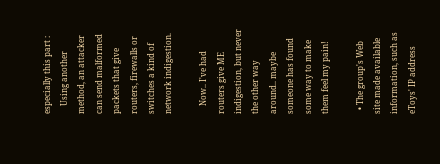especially this part :
    Using another method, an attacker can send malformed packets that give routers, firewalls or switches a kind of network indigestion.

    Now.. I've had routers give ME indigestion, but never the other way around.. maybe someone has found some way to make them feel my pain!

  • The group's Web site made available information, such as eToys' IP address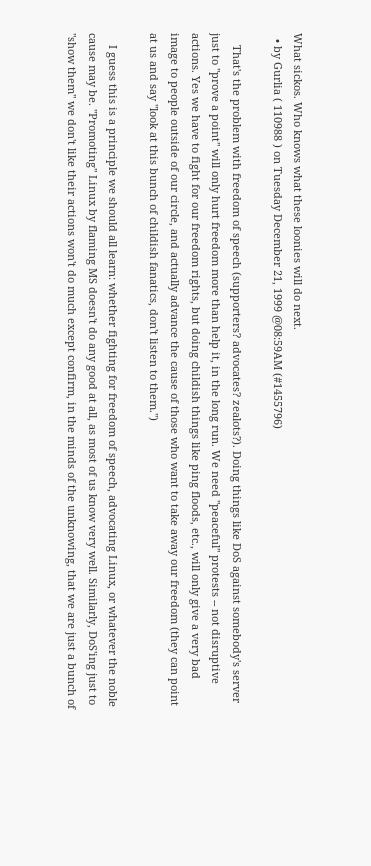What sickos. Who knows what these loonies will do next.
  • by Gurlia ( 110988 ) on Tuesday December 21, 1999 @08:59AM (#1455796)

    That's the problem with freedom of speech (supporters? advocates? zealots?). Doing things like DoS against somebody's server just to "prove a point" will only hurt freedom more than help it, in the long run. We need "peaceful" protests -- not disruptive actions. Yes we have to fight for our freedom rights, but doing childish things like ping floods, etc., will only give a very bad image to people outside of our circle, and actually advance the cause of those who want to take away our freedom (they can point at us and say "look at this bunch of childish fanatics, don't listen to them.")

    I guess this is a principle we should all learn: whether fighting for freedom of speech, advocating Linux, or whatever the noble cause may be. "Promoting" Linux by flaming MS doesn't do any good at all, as most of us know very well. Similarly, DoS'ing just to "show them" we don't like their actions won't do much except confirm, in the minds of the unknowing, that we are just a bunch of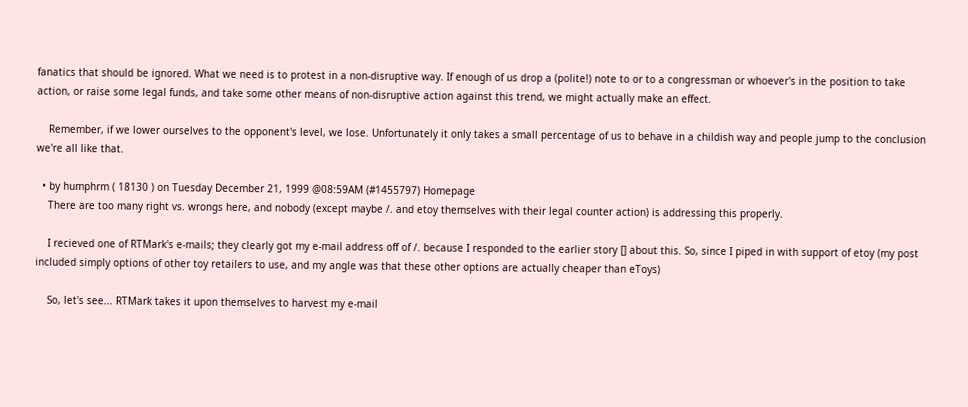fanatics that should be ignored. What we need is to protest in a non-disruptive way. If enough of us drop a (polite!) note to or to a congressman or whoever's in the position to take action, or raise some legal funds, and take some other means of non-disruptive action against this trend, we might actually make an effect.

    Remember, if we lower ourselves to the opponent's level, we lose. Unfortunately it only takes a small percentage of us to behave in a childish way and people jump to the conclusion we're all like that.

  • by humphrm ( 18130 ) on Tuesday December 21, 1999 @08:59AM (#1455797) Homepage
    There are too many right vs. wrongs here, and nobody (except maybe /. and etoy themselves with their legal counter action) is addressing this properly.

    I recieved one of RTMark's e-mails; they clearly got my e-mail address off of /. because I responded to the earlier story [] about this. So, since I piped in with support of etoy (my post included simply options of other toy retailers to use, and my angle was that these other options are actually cheaper than eToys)

    So, let's see... RTMark takes it upon themselves to harvest my e-mail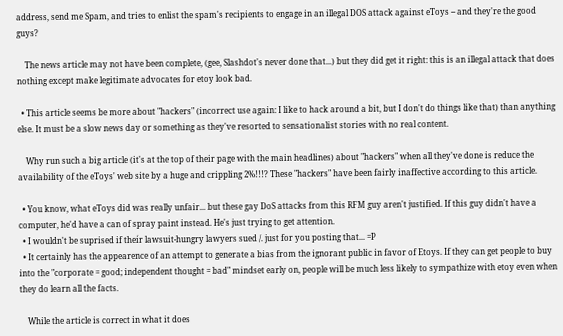address, send me Spam, and tries to enlist the spam's recipients to engage in an illegal DOS attack against eToys -- and they're the good guys?

    The news article may not have been complete, (gee, Slashdot's never done that...) but they did get it right: this is an illegal attack that does nothing except make legitimate advocates for etoy look bad.

  • This article seems be more about "hackers" (incorrect use again: I like to hack around a bit, but I don't do things like that) than anything else. It must be a slow news day or something as they've resorted to sensationalist stories with no real content.

    Why run such a big article (it's at the top of their page with the main headlines) about "hackers" when all they've done is reduce the availability of the eToys' web site by a huge and crippling 2%!!!? These "hackers" have been fairly inaffective according to this article.

  • You know, what eToys did was really unfair... but these gay DoS attacks from this RFM guy aren't justified. If this guy didn't have a computer, he'd have a can of spray paint instead. He's just trying to get attention.
  • I wouldn't be suprised if theír lawsuit-hungry lawyers sued /. just for you posting that... =P
  • It certainly has the appearence of an attempt to generate a bias from the ignorant public in favor of Etoys. If they can get people to buy into the "corporate = good; independent thought = bad" mindset early on, people will be much less likely to sympathize with etoy even when they do learn all the facts.

    While the article is correct in what it does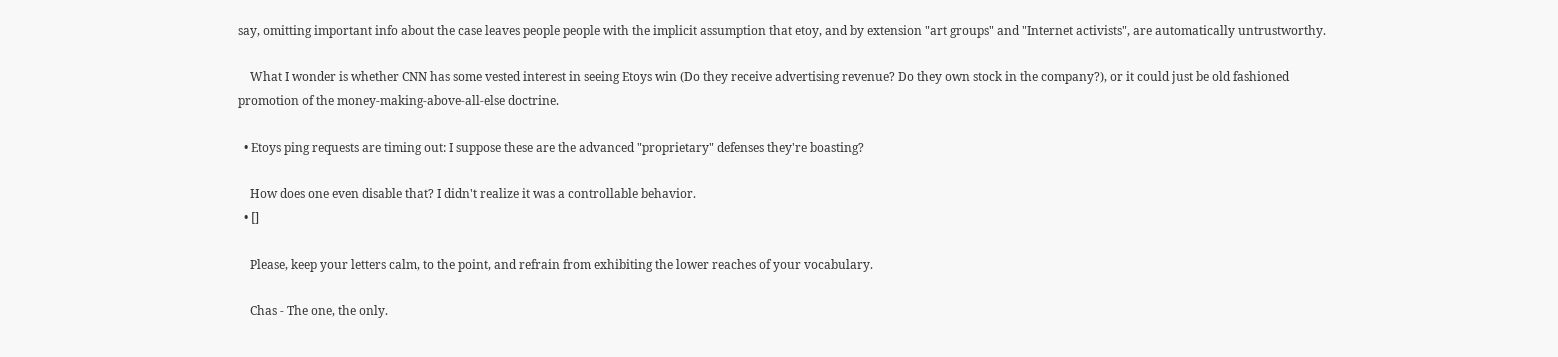say, omitting important info about the case leaves people people with the implicit assumption that etoy, and by extension "art groups" and "Internet activists", are automatically untrustworthy.

    What I wonder is whether CNN has some vested interest in seeing Etoys win (Do they receive advertising revenue? Do they own stock in the company?), or it could just be old fashioned promotion of the money-making-above-all-else doctrine.

  • Etoys ping requests are timing out: I suppose these are the advanced "proprietary" defenses they're boasting?

    How does one even disable that? I didn't realize it was a controllable behavior.
  • []

    Please, keep your letters calm, to the point, and refrain from exhibiting the lower reaches of your vocabulary.

    Chas - The one, the only.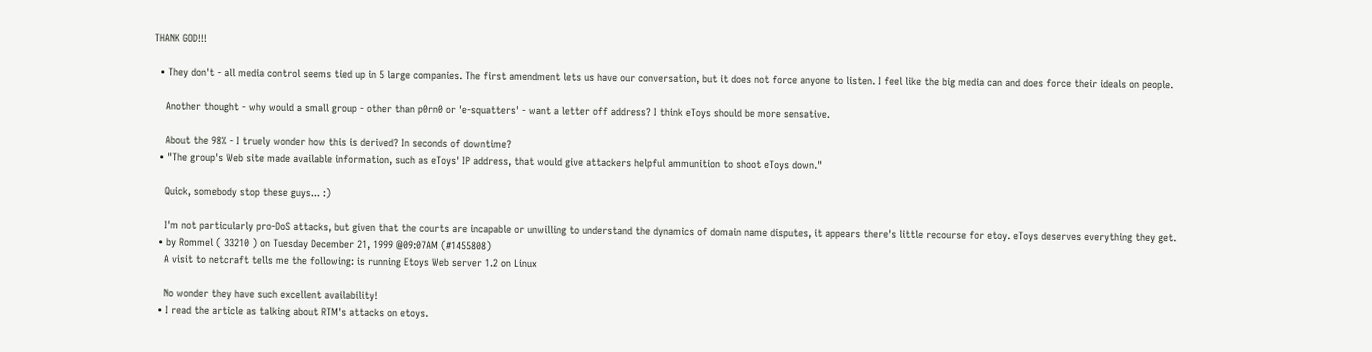THANK GOD!!!

  • They don't - all media control seems tied up in 5 large companies. The first amendment lets us have our conversation, but it does not force anyone to listen. I feel like the big media can and does force their ideals on people.

    Another thought - why would a small group - other than p0rn0 or 'e-squatters' - want a letter off address? I think eToys should be more sensative.

    About the 98% - I truely wonder how this is derived? In seconds of downtime?
  • "The group's Web site made available information, such as eToys' IP address, that would give attackers helpful ammunition to shoot eToys down."

    Quick, somebody stop these guys... :)

    I'm not particularly pro-DoS attacks, but given that the courts are incapable or unwilling to understand the dynamics of domain name disputes, it appears there's little recourse for etoy. eToys deserves everything they get.
  • by Rommel ( 33210 ) on Tuesday December 21, 1999 @09:07AM (#1455808)
    A visit to netcraft tells me the following: is running Etoys Web server 1.2 on Linux

    No wonder they have such excellent availability!
  • I read the article as talking about RTM's attacks on etoys.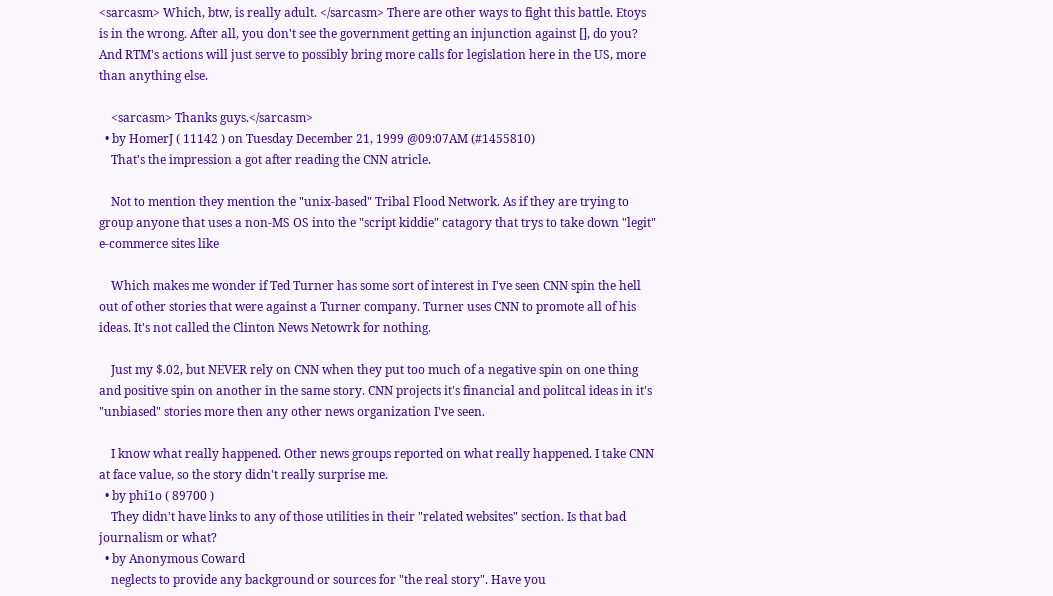<sarcasm> Which, btw, is really adult. </sarcasm> There are other ways to fight this battle. Etoys is in the wrong. After all, you don't see the government getting an injunction against [], do you? And RTM's actions will just serve to possibly bring more calls for legislation here in the US, more than anything else.

    <sarcasm> Thanks guys.</sarcasm>
  • by HomerJ ( 11142 ) on Tuesday December 21, 1999 @09:07AM (#1455810)
    That's the impression a got after reading the CNN atricle.

    Not to mention they mention the "unix-based" Tribal Flood Network. As if they are trying to group anyone that uses a non-MS OS into the "script kiddie" catagory that trys to take down "legit" e-commerce sites like

    Which makes me wonder if Ted Turner has some sort of interest in I've seen CNN spin the hell out of other stories that were against a Turner company. Turner uses CNN to promote all of his ideas. It's not called the Clinton News Netowrk for nothing.

    Just my $.02, but NEVER rely on CNN when they put too much of a negative spin on one thing and positive spin on another in the same story. CNN projects it's financial and politcal ideas in it's "unbiased" stories more then any other news organization I've seen.

    I know what really happened. Other news groups reported on what really happened. I take CNN at face value, so the story didn't really surprise me.
  • by phi1o ( 89700 )
    They didn't have links to any of those utilities in their "related websites" section. Is that bad journalism or what?
  • by Anonymous Coward
    neglects to provide any background or sources for "the real story". Have you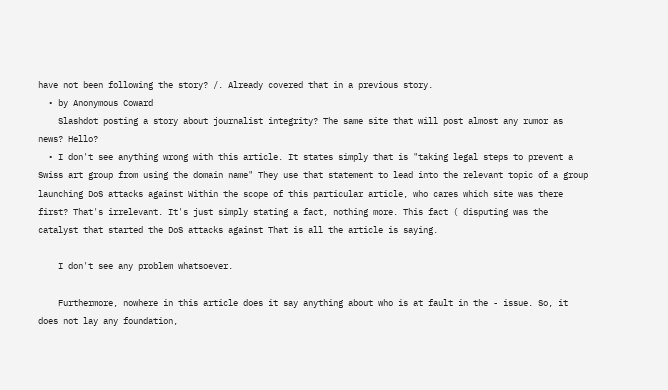have not been following the story? /. Already covered that in a previous story.
  • by Anonymous Coward
    Slashdot posting a story about journalist integrity? The same site that will post almost any rumor as news? Hello?
  • I don't see anything wrong with this article. It states simply that is "taking legal steps to prevent a Swiss art group from using the domain name" They use that statement to lead into the relevant topic of a group launching DoS attacks against Within the scope of this particular article, who cares which site was there first? That's irrelevant. It's just simply stating a fact, nothing more. This fact ( disputing was the catalyst that started the DoS attacks against That is all the article is saying.

    I don't see any problem whatsoever.

    Furthermore, nowhere in this article does it say anything about who is at fault in the - issue. So, it does not lay any foundation,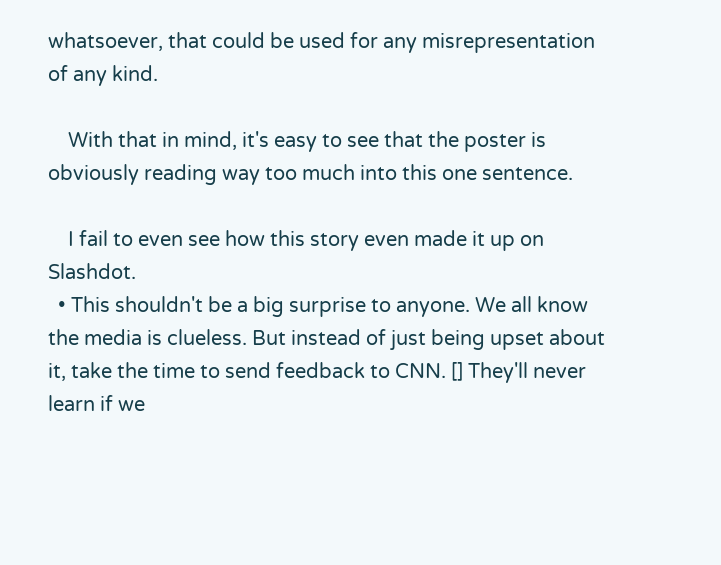whatsoever, that could be used for any misrepresentation of any kind.

    With that in mind, it's easy to see that the poster is obviously reading way too much into this one sentence.

    I fail to even see how this story even made it up on Slashdot.
  • This shouldn't be a big surprise to anyone. We all know the media is clueless. But instead of just being upset about it, take the time to send feedback to CNN. [] They'll never learn if we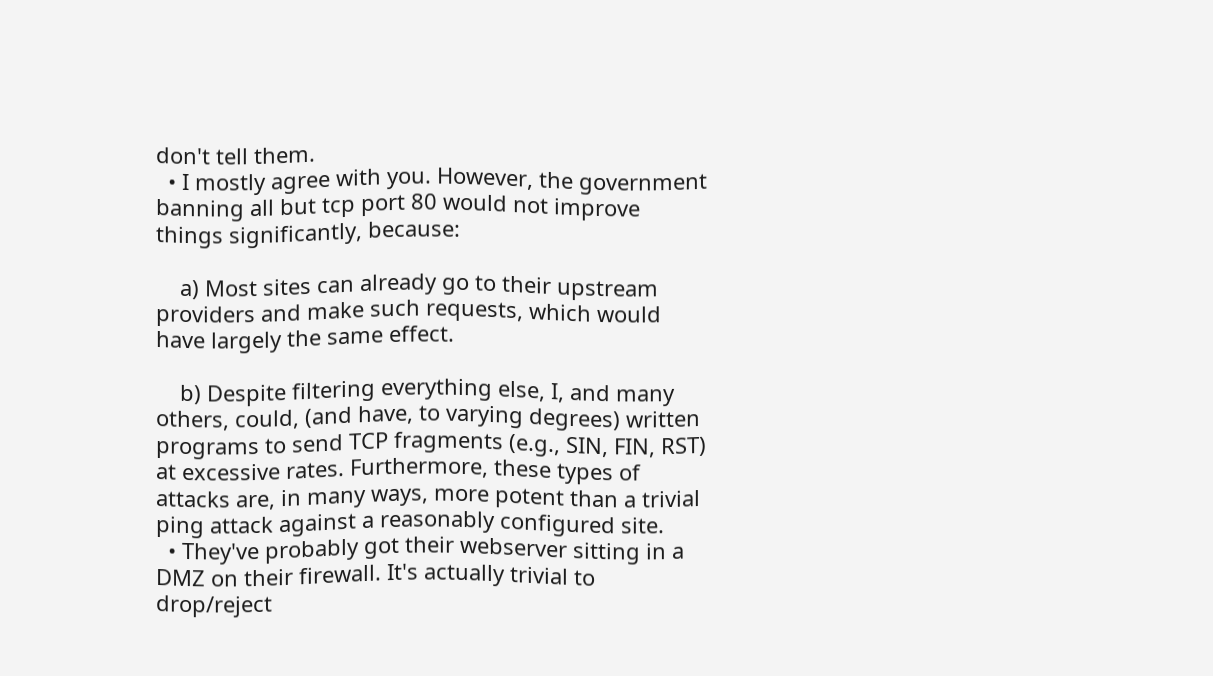don't tell them.
  • I mostly agree with you. However, the government banning all but tcp port 80 would not improve things significantly, because:

    a) Most sites can already go to their upstream providers and make such requests, which would have largely the same effect.

    b) Despite filtering everything else, I, and many others, could, (and have, to varying degrees) written programs to send TCP fragments (e.g., SIN, FIN, RST) at excessive rates. Furthermore, these types of attacks are, in many ways, more potent than a trivial ping attack against a reasonably configured site.
  • They've probably got their webserver sitting in a DMZ on their firewall. It's actually trivial to drop/reject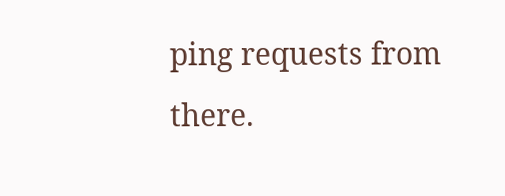ping requests from there.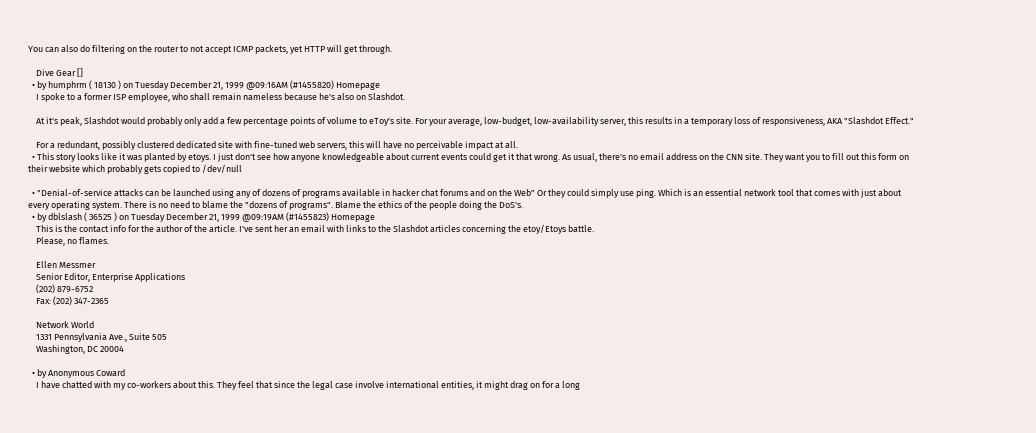You can also do filtering on the router to not accept ICMP packets, yet HTTP will get through.

    Dive Gear []
  • by humphrm ( 18130 ) on Tuesday December 21, 1999 @09:16AM (#1455820) Homepage
    I spoke to a former ISP employee, who shall remain nameless because he's also on Slashdot.

    At it's peak, Slashdot would probably only add a few percentage points of volume to eToy's site. For your average, low-budget, low-availability server, this results in a temporary loss of responsiveness, AKA "Slashdot Effect."

    For a redundant, possibly clustered dedicated site with fine-tuned web servers, this will have no perceivable impact at all.
  • This story looks like it was planted by etoys. I just don't see how anyone knowledgeable about current events could get it that wrong. As usual, there's no email address on the CNN site. They want you to fill out this form on their website which probably gets copied to /dev/null

  • "Denial-of-service attacks can be launched using any of dozens of programs available in hacker chat forums and on the Web" Or they could simply use ping. Which is an essential network tool that comes with just about every operating system. There is no need to blame the "dozens of programs". Blame the ethics of the people doing the DoS's.
  • by dblslash ( 36525 ) on Tuesday December 21, 1999 @09:19AM (#1455823) Homepage
    This is the contact info for the author of the article. I've sent her an email with links to the Slashdot articles concerning the etoy/Etoys battle.
    Please, no flames.

    Ellen Messmer
    Senior Editor, Enterprise Applications
    (202) 879-6752
    Fax: (202) 347-2365

    Network World
    1331 Pennsylvania Ave., Suite 505
    Washington, DC 20004

  • by Anonymous Coward
    I have chatted with my co-workers about this. They feel that since the legal case involve international entities, it might drag on for a long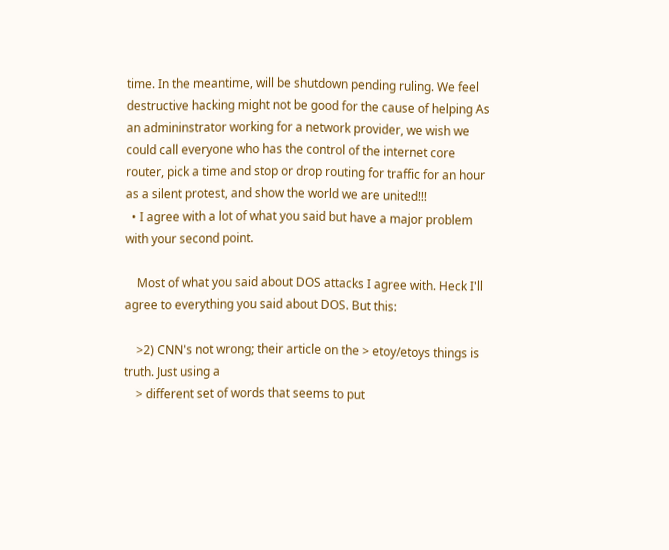time. In the meantime, will be shutdown pending ruling. We feel destructive hacking might not be good for the cause of helping As an admininstrator working for a network provider, we wish we could call everyone who has the control of the internet core router, pick a time and stop or drop routing for traffic for an hour as a silent protest, and show the world we are united!!!
  • I agree with a lot of what you said but have a major problem with your second point.

    Most of what you said about DOS attacks I agree with. Heck I'll agree to everything you said about DOS. But this:

    >2) CNN's not wrong; their article on the > etoy/etoys things is truth. Just using a
    > different set of words that seems to put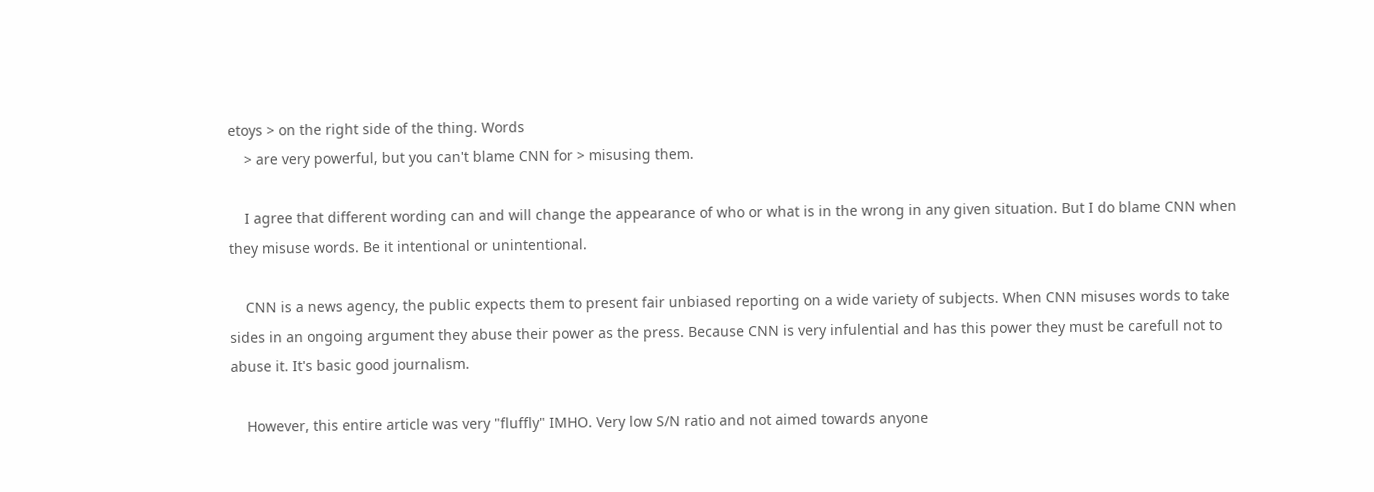etoys > on the right side of the thing. Words
    > are very powerful, but you can't blame CNN for > misusing them.

    I agree that different wording can and will change the appearance of who or what is in the wrong in any given situation. But I do blame CNN when they misuse words. Be it intentional or unintentional.

    CNN is a news agency, the public expects them to present fair unbiased reporting on a wide variety of subjects. When CNN misuses words to take sides in an ongoing argument they abuse their power as the press. Because CNN is very infulential and has this power they must be carefull not to abuse it. It's basic good journalism.

    However, this entire article was very "fluffly" IMHO. Very low S/N ratio and not aimed towards anyone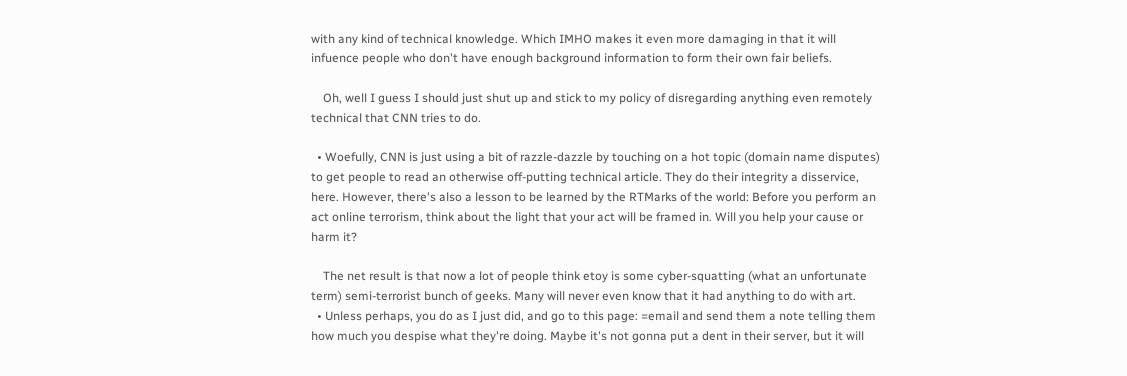with any kind of technical knowledge. Which IMHO makes it even more damaging in that it will infuence people who don't have enough background information to form their own fair beliefs.

    Oh, well I guess I should just shut up and stick to my policy of disregarding anything even remotely technical that CNN tries to do.

  • Woefully, CNN is just using a bit of razzle-dazzle by touching on a hot topic (domain name disputes) to get people to read an otherwise off-putting technical article. They do their integrity a disservice, here. However, there's also a lesson to be learned by the RTMarks of the world: Before you perform an act online terrorism, think about the light that your act will be framed in. Will you help your cause or harm it?

    The net result is that now a lot of people think etoy is some cyber-squatting (what an unfortunate term) semi-terrorist bunch of geeks. Many will never even know that it had anything to do with art.
  • Unless perhaps, you do as I just did, and go to this page: =email and send them a note telling them how much you despise what they're doing. Maybe it's not gonna put a dent in their server, but it will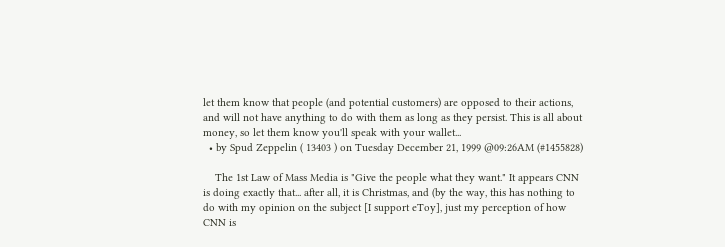let them know that people (and potential customers) are opposed to their actions, and will not have anything to do with them as long as they persist. This is all about money, so let them know you'll speak with your wallet...
  • by Spud Zeppelin ( 13403 ) on Tuesday December 21, 1999 @09:26AM (#1455828)

    The 1st Law of Mass Media is "Give the people what they want." It appears CNN is doing exactly that... after all, it is Christmas, and (by the way, this has nothing to do with my opinion on the subject [I support eToy], just my perception of how CNN is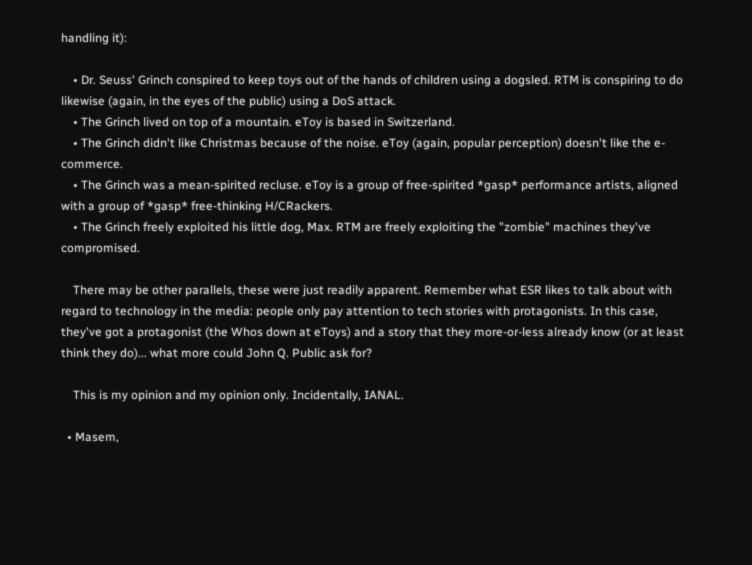handling it):

    • Dr. Seuss' Grinch conspired to keep toys out of the hands of children using a dogsled. RTM is conspiring to do likewise (again, in the eyes of the public) using a DoS attack.
    • The Grinch lived on top of a mountain. eToy is based in Switzerland.
    • The Grinch didn't like Christmas because of the noise. eToy (again, popular perception) doesn't like the e-commerce.
    • The Grinch was a mean-spirited recluse. eToy is a group of free-spirited *gasp* performance artists, aligned with a group of *gasp* free-thinking H/CRackers.
    • The Grinch freely exploited his little dog, Max. RTM are freely exploiting the "zombie" machines they've compromised.

    There may be other parallels, these were just readily apparent. Remember what ESR likes to talk about with regard to technology in the media: people only pay attention to tech stories with protagonists. In this case, they've got a protagonist (the Whos down at eToys) and a story that they more-or-less already know (or at least think they do)... what more could John Q. Public ask for?

    This is my opinion and my opinion only. Incidentally, IANAL.

  • Masem,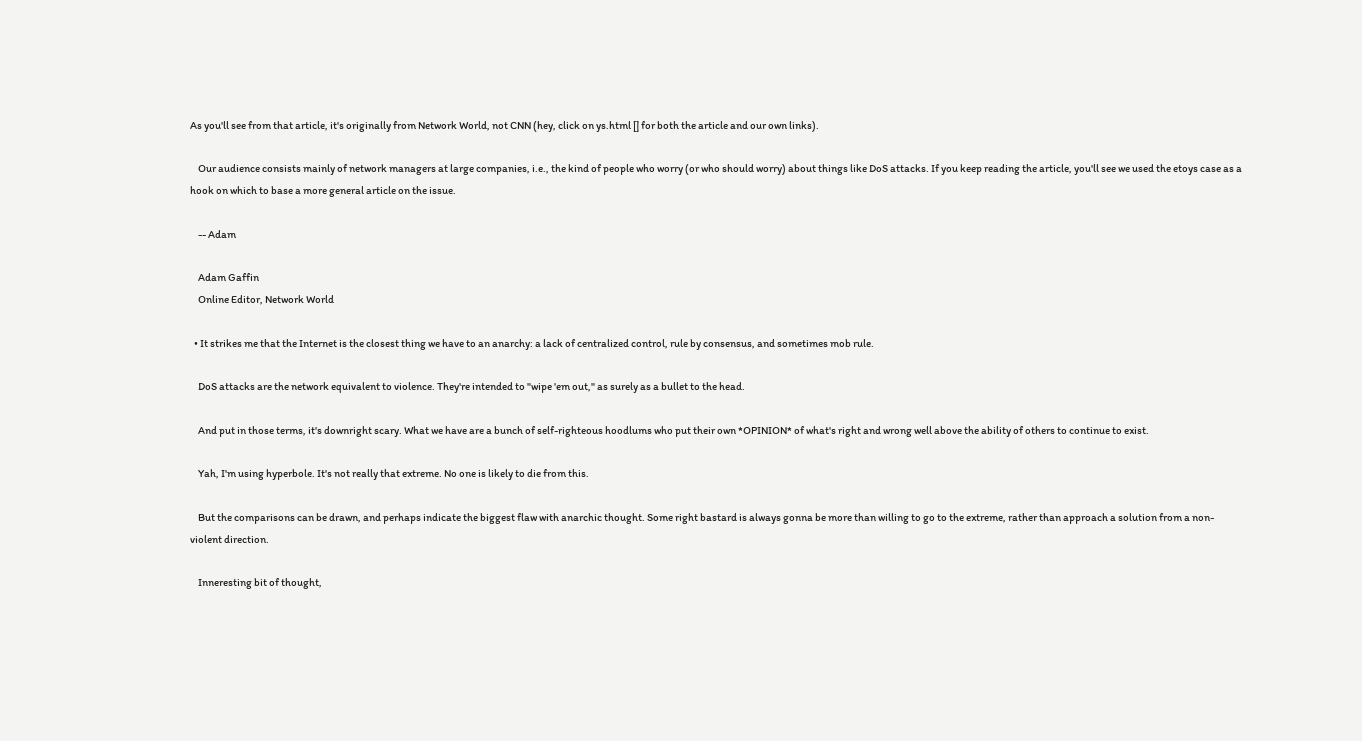As you'll see from that article, it's originally from Network World, not CNN (hey, click on ys.html [] for both the article and our own links).

    Our audience consists mainly of network managers at large companies, i.e., the kind of people who worry (or who should worry) about things like DoS attacks. If you keep reading the article, you'll see we used the etoys case as a hook on which to base a more general article on the issue.

    -- Adam

    Adam Gaffin
    Online Editor, Network World

  • It strikes me that the Internet is the closest thing we have to an anarchy: a lack of centralized control, rule by consensus, and sometimes mob rule.

    DoS attacks are the network equivalent to violence. They're intended to "wipe 'em out," as surely as a bullet to the head.

    And put in those terms, it's downright scary. What we have are a bunch of self-righteous hoodlums who put their own *OPINION* of what's right and wrong well above the ability of others to continue to exist.

    Yah, I'm using hyperbole. It's not really that extreme. No one is likely to die from this.

    But the comparisons can be drawn, and perhaps indicate the biggest flaw with anarchic thought. Some right bastard is always gonna be more than willing to go to the extreme, rather than approach a solution from a non-violent direction.

    Inneresting bit of thought,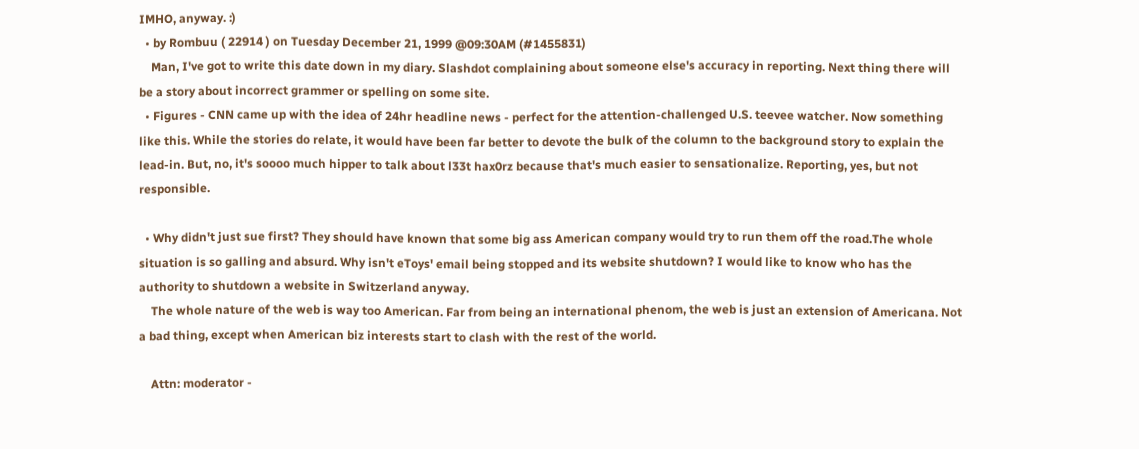IMHO, anyway. :)
  • by Rombuu ( 22914 ) on Tuesday December 21, 1999 @09:30AM (#1455831)
    Man, I've got to write this date down in my diary. Slashdot complaining about someone else's accuracy in reporting. Next thing there will be a story about incorrect grammer or spelling on some site.
  • Figures - CNN came up with the idea of 24hr headline news - perfect for the attention-challenged U.S. teevee watcher. Now something like this. While the stories do relate, it would have been far better to devote the bulk of the column to the background story to explain the lead-in. But, no, it's soooo much hipper to talk about l33t hax0rz because that's much easier to sensationalize. Reporting, yes, but not responsible.

  • Why didn't just sue first? They should have known that some big ass American company would try to run them off the road.The whole situation is so galling and absurd. Why isn't eToys' email being stopped and its website shutdown? I would like to know who has the authority to shutdown a website in Switzerland anyway.
    The whole nature of the web is way too American. Far from being an international phenom, the web is just an extension of Americana. Not a bad thing, except when American biz interests start to clash with the rest of the world.

    Attn: moderator -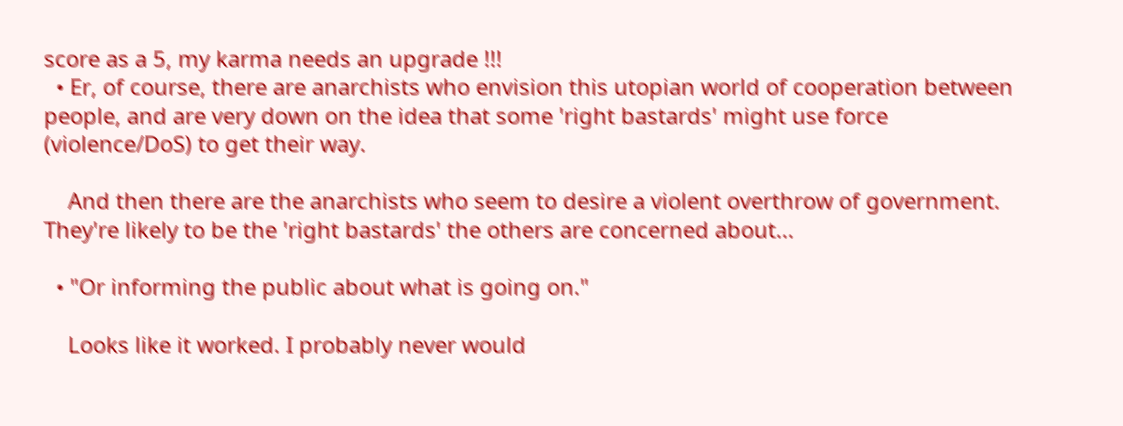score as a 5, my karma needs an upgrade !!!
  • Er, of course, there are anarchists who envision this utopian world of cooperation between people, and are very down on the idea that some 'right bastards' might use force (violence/DoS) to get their way.

    And then there are the anarchists who seem to desire a violent overthrow of government. They're likely to be the 'right bastards' the others are concerned about...

  • "Or informing the public about what is going on."

    Looks like it worked. I probably never would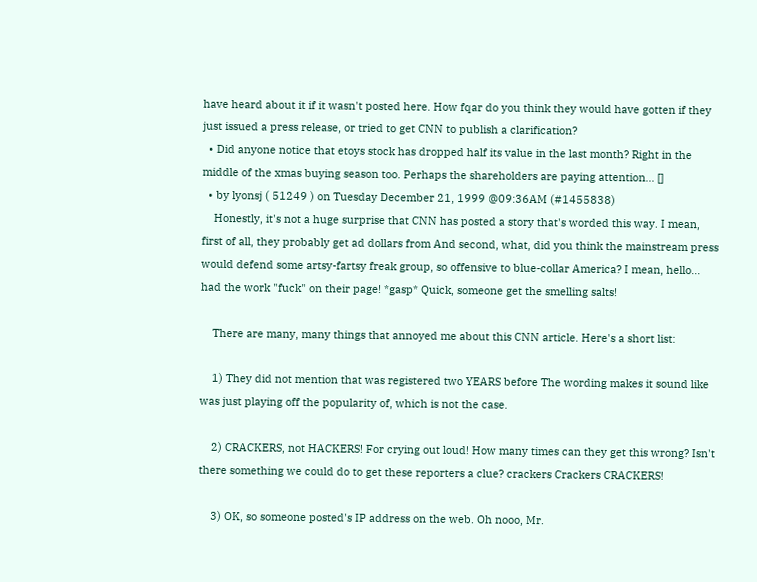have heard about it if it wasn't posted here. How fqar do you think they would have gotten if they just issued a press release, or tried to get CNN to publish a clarification?
  • Did anyone notice that etoys stock has dropped half its value in the last month? Right in the middle of the xmas buying season too. Perhaps the shareholders are paying attention... []
  • by lyonsj ( 51249 ) on Tuesday December 21, 1999 @09:36AM (#1455838)
    Honestly, it's not a huge surprise that CNN has posted a story that's worded this way. I mean, first of all, they probably get ad dollars from And second, what, did you think the mainstream press would defend some artsy-fartsy freak group, so offensive to blue-collar America? I mean, hello... had the work "fuck" on their page! *gasp* Quick, someone get the smelling salts!

    There are many, many things that annoyed me about this CNN article. Here's a short list:

    1) They did not mention that was registered two YEARS before The wording makes it sound like was just playing off the popularity of, which is not the case.

    2) CRACKERS, not HACKERS! For crying out loud! How many times can they get this wrong? Isn't there something we could do to get these reporters a clue? crackers Crackers CRACKERS!

    3) OK, so someone posted's IP address on the web. Oh nooo, Mr.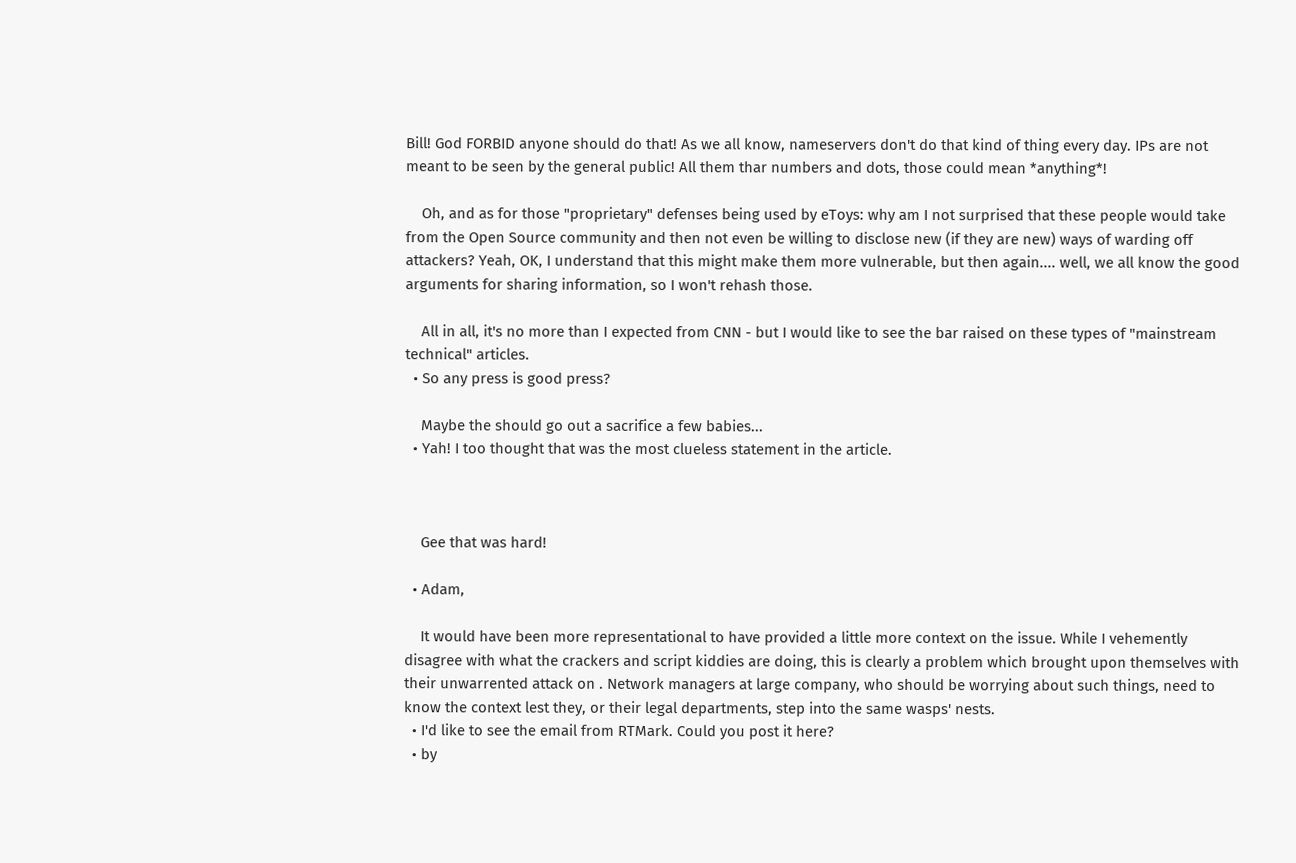Bill! God FORBID anyone should do that! As we all know, nameservers don't do that kind of thing every day. IPs are not meant to be seen by the general public! All them thar numbers and dots, those could mean *anything*!

    Oh, and as for those "proprietary" defenses being used by eToys: why am I not surprised that these people would take from the Open Source community and then not even be willing to disclose new (if they are new) ways of warding off attackers? Yeah, OK, I understand that this might make them more vulnerable, but then again.... well, we all know the good arguments for sharing information, so I won't rehash those.

    All in all, it's no more than I expected from CNN - but I would like to see the bar raised on these types of "mainstream technical" articles.
  • So any press is good press?

    Maybe the should go out a sacrifice a few babies...
  • Yah! I too thought that was the most clueless statement in the article.



    Gee that was hard!

  • Adam,

    It would have been more representational to have provided a little more context on the issue. While I vehemently disagree with what the crackers and script kiddies are doing, this is clearly a problem which brought upon themselves with their unwarrented attack on . Network managers at large company, who should be worrying about such things, need to know the context lest they, or their legal departments, step into the same wasps' nests.
  • I'd like to see the email from RTMark. Could you post it here?
  • by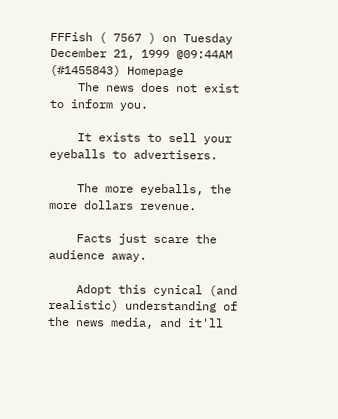FFFish ( 7567 ) on Tuesday December 21, 1999 @09:44AM (#1455843) Homepage
    The news does not exist to inform you.

    It exists to sell your eyeballs to advertisers.

    The more eyeballs, the more dollars revenue.

    Facts just scare the audience away.

    Adopt this cynical (and realistic) understanding of the news media, and it'll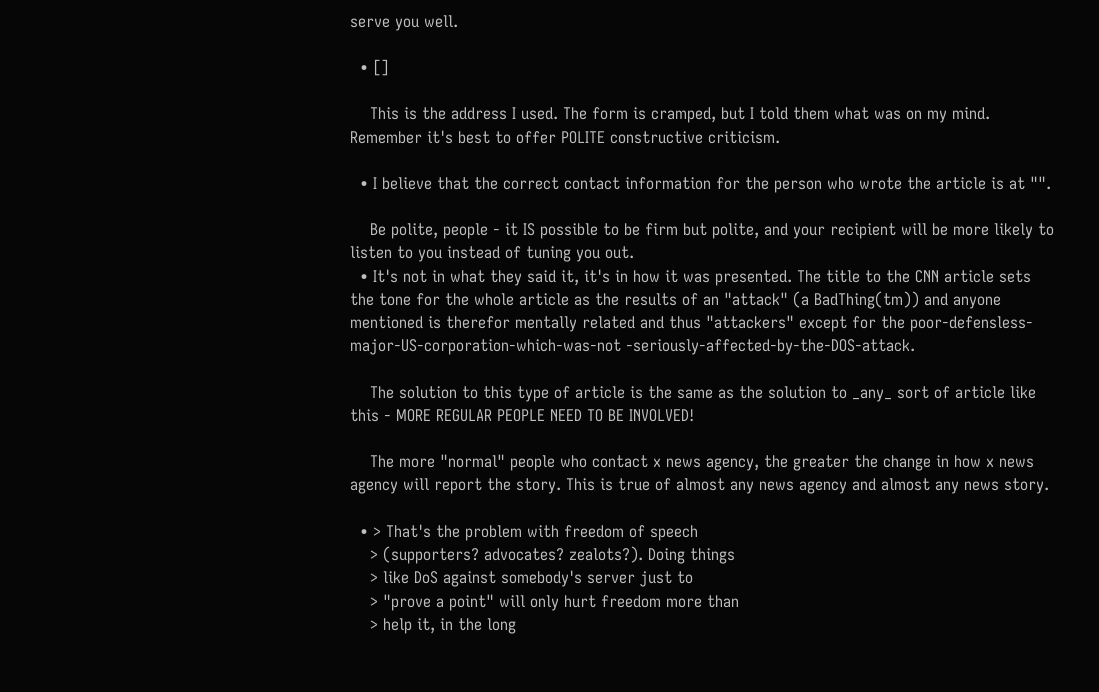serve you well.

  • []

    This is the address I used. The form is cramped, but I told them what was on my mind. Remember it's best to offer POLITE constructive criticism.

  • I believe that the correct contact information for the person who wrote the article is at "".

    Be polite, people - it IS possible to be firm but polite, and your recipient will be more likely to listen to you instead of tuning you out.
  • It's not in what they said it, it's in how it was presented. The title to the CNN article sets the tone for the whole article as the results of an "attack" (a BadThing(tm)) and anyone mentioned is therefor mentally related and thus "attackers" except for the poor-defensless-major-US-corporation-which-was-not -seriously-affected-by-the-DOS-attack.

    The solution to this type of article is the same as the solution to _any_ sort of article like this - MORE REGULAR PEOPLE NEED TO BE INVOLVED!

    The more "normal" people who contact x news agency, the greater the change in how x news agency will report the story. This is true of almost any news agency and almost any news story.

  • > That's the problem with freedom of speech
    > (supporters? advocates? zealots?). Doing things
    > like DoS against somebody's server just to
    > "prove a point" will only hurt freedom more than
    > help it, in the long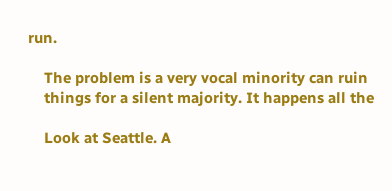run.

    The problem is a very vocal minority can ruin
    things for a silent majority. It happens all the

    Look at Seattle. A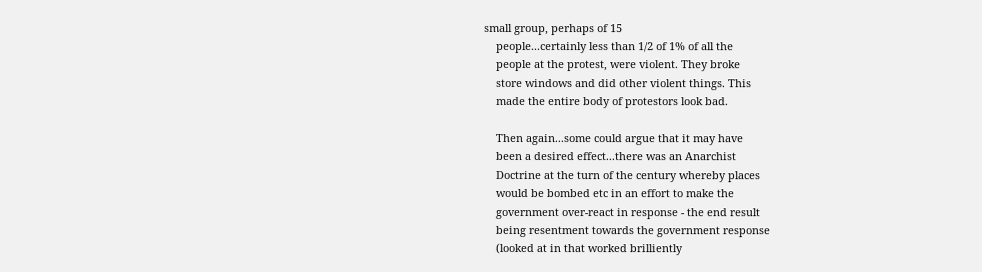small group, perhaps of 15
    people...certainly less than 1/2 of 1% of all the
    people at the protest, were violent. They broke
    store windows and did other violent things. This
    made the entire body of protestors look bad.

    Then again...some could argue that it may have
    been a desired effect...there was an Anarchist
    Doctrine at the turn of the century whereby places
    would be bombed etc in an effort to make the
    government over-react in response - the end result
    being resentment towards the government response
    (looked at in that worked brilliently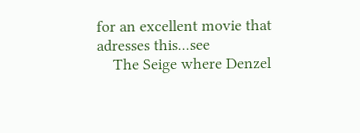for an excellent movie that adresses this...see
    The Seige where Denzel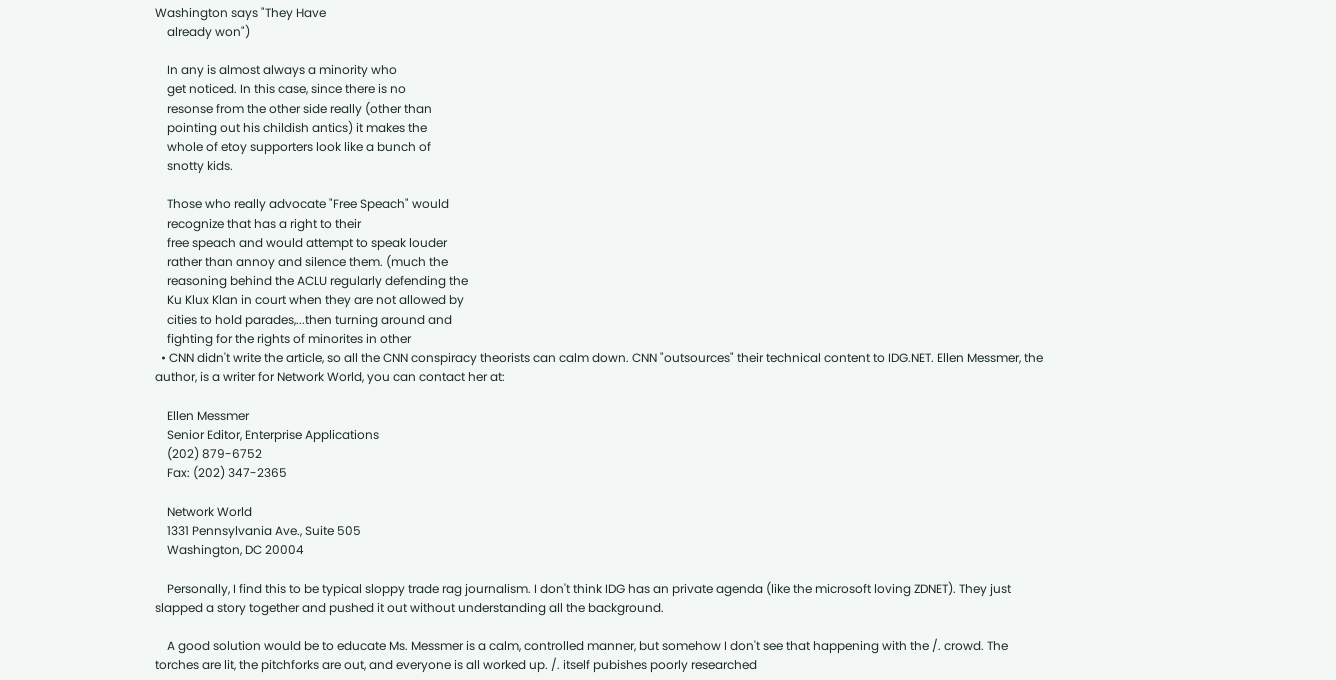Washington says "They Have
    already won")

    In any is almost always a minority who
    get noticed. In this case, since there is no
    resonse from the other side really (other than
    pointing out his childish antics) it makes the
    whole of etoy supporters look like a bunch of
    snotty kids.

    Those who really advocate "Free Speach" would
    recognize that has a right to their
    free speach and would attempt to speak louder
    rather than annoy and silence them. (much the
    reasoning behind the ACLU regularly defending the
    Ku Klux Klan in court when they are not allowed by
    cities to hold parades,...then turning around and
    fighting for the rights of minorites in other
  • CNN didn't write the article, so all the CNN conspiracy theorists can calm down. CNN "outsources" their technical content to IDG.NET. Ellen Messmer, the author, is a writer for Network World, you can contact her at:

    Ellen Messmer
    Senior Editor, Enterprise Applications
    (202) 879-6752
    Fax: (202) 347-2365

    Network World
    1331 Pennsylvania Ave., Suite 505
    Washington, DC 20004

    Personally, I find this to be typical sloppy trade rag journalism. I don't think IDG has an private agenda (like the microsoft loving ZDNET). They just slapped a story together and pushed it out without understanding all the background.

    A good solution would be to educate Ms. Messmer is a calm, controlled manner, but somehow I don't see that happening with the /. crowd. The torches are lit, the pitchforks are out, and everyone is all worked up. /. itself pubishes poorly researched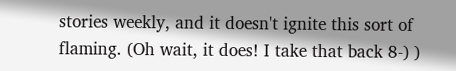stories weekly, and it doesn't ignite this sort of flaming. (Oh wait, it does! I take that back 8-) )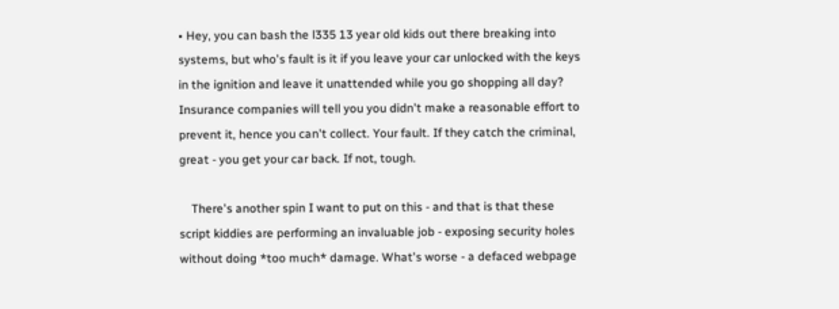• Hey, you can bash the l335 13 year old kids out there breaking into systems, but who's fault is it if you leave your car unlocked with the keys in the ignition and leave it unattended while you go shopping all day? Insurance companies will tell you you didn't make a reasonable effort to prevent it, hence you can't collect. Your fault. If they catch the criminal, great - you get your car back. If not, tough.

    There's another spin I want to put on this - and that is that these script kiddies are performing an invaluable job - exposing security holes without doing *too much* damage. What's worse - a defaced webpage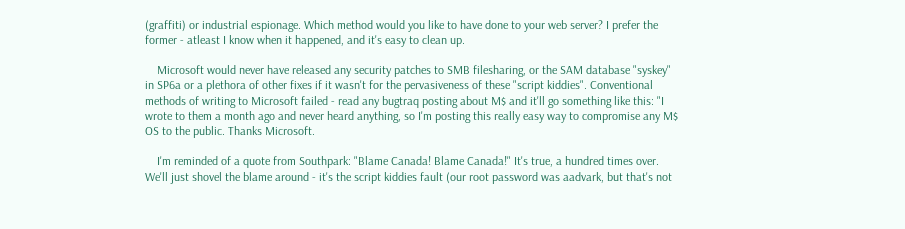(graffiti) or industrial espionage. Which method would you like to have done to your web server? I prefer the former - atleast I know when it happened, and it's easy to clean up.

    Microsoft would never have released any security patches to SMB filesharing, or the SAM database "syskey" in SP6a or a plethora of other fixes if it wasn't for the pervasiveness of these "script kiddies". Conventional methods of writing to Microsoft failed - read any bugtraq posting about M$ and it'll go something like this: "I wrote to them a month ago and never heard anything, so I'm posting this really easy way to compromise any M$ OS to the public. Thanks Microsoft.

    I'm reminded of a quote from Southpark: "Blame Canada! Blame Canada!" It's true, a hundred times over. We'll just shovel the blame around - it's the script kiddies fault (our root password was aadvark, but that's not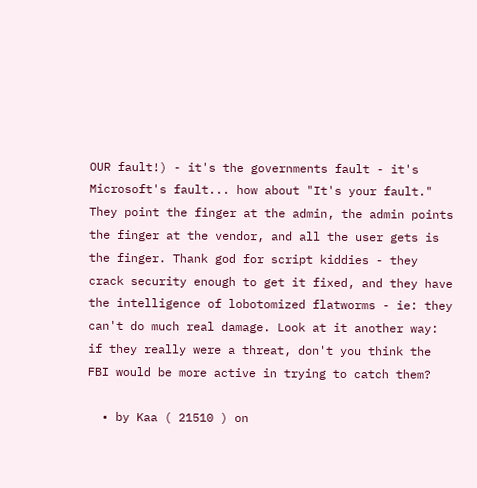OUR fault!) - it's the governments fault - it's Microsoft's fault... how about "It's your fault." They point the finger at the admin, the admin points the finger at the vendor, and all the user gets is the finger. Thank god for script kiddies - they crack security enough to get it fixed, and they have the intelligence of lobotomized flatworms - ie: they can't do much real damage. Look at it another way: if they really were a threat, don't you think the FBI would be more active in trying to catch them?

  • by Kaa ( 21510 ) on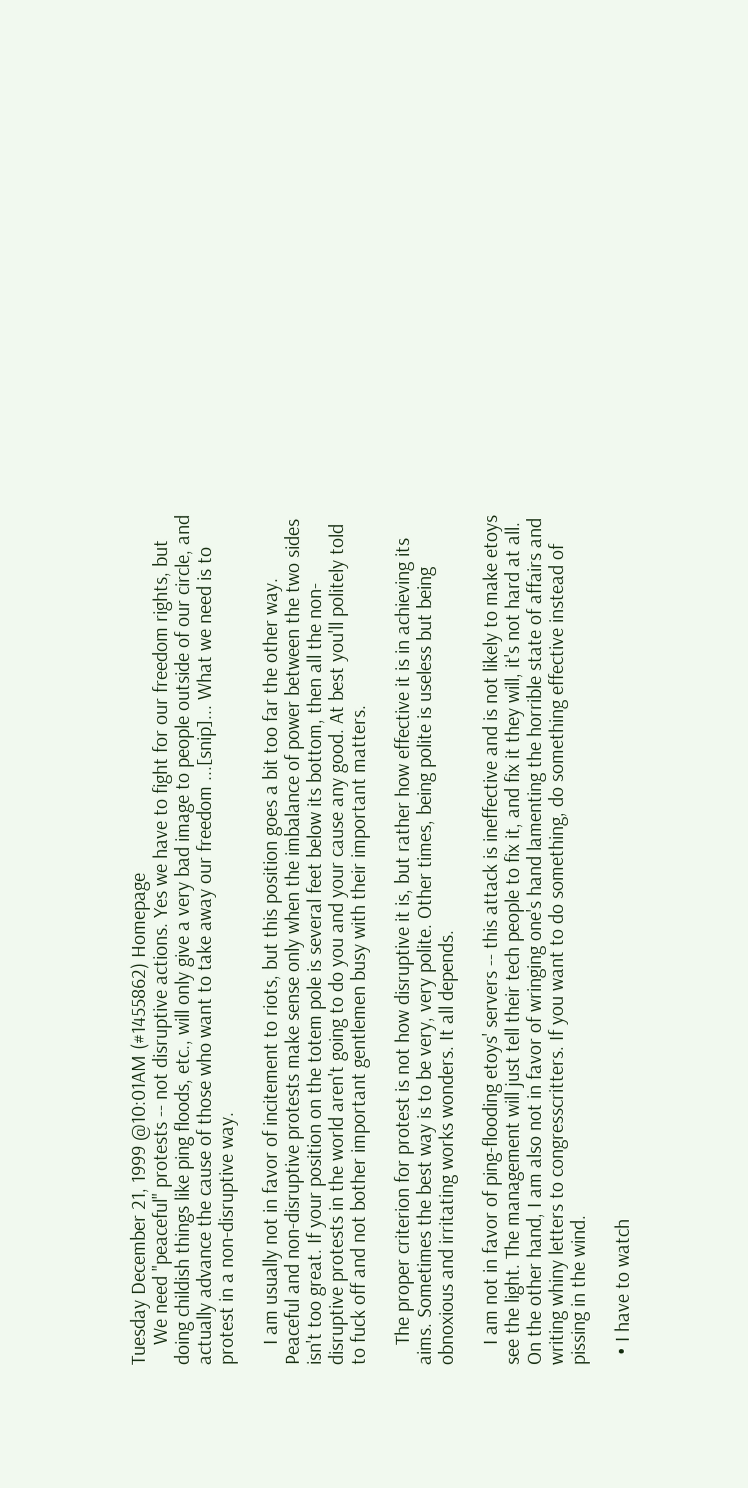Tuesday December 21, 1999 @10:01AM (#1455862) Homepage
    We need "peaceful" protests -- not disruptive actions. Yes we have to fight for our freedom rights, but doing childish things like ping floods, etc., will only give a very bad image to people outside of our circle, and actually advance the cause of those who want to take away our freedom ...[snip]... What we need is to protest in a non-disruptive way.

    I am usually not in favor of incitement to riots, but this position goes a bit too far the other way. Peaceful and non-disruptive protests make sense only when the imbalance of power between the two sides isn't too great. If your position on the totem pole is several feet below its bottom, then all the non-disruptive protests in the world aren't going to do you and your cause any good. At best you'll politely told to fuck off and not bother important gentlemen busy with their important matters.

    The proper criterion for protest is not how disruptive it is, but rather how effective it is in achieving its aims. Sometimes the best way is to be very, very polite. Other times, being polite is useless but being obnoxious and irritating works wonders. It all depends.

    I am not in favor of ping-flooding etoys' servers -- this attack is ineffective and is not likely to make etoys see the light. The management will just tell their tech people to fix it, and fix it they will, it's not hard at all. On the other hand, I am also not in favor of wringing one's hand lamenting the horrible state of affairs and writing whiny letters to congresscritters. If you want to do something, do something effective instead of pissing in the wind.

  • I have to watch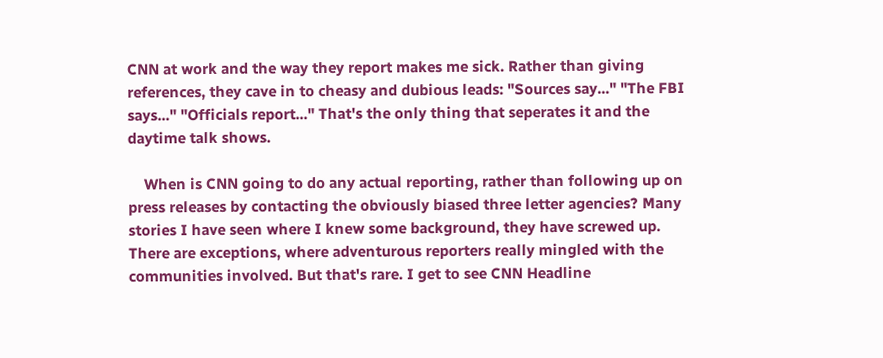CNN at work and the way they report makes me sick. Rather than giving references, they cave in to cheasy and dubious leads: "Sources say..." "The FBI says..." "Officials report..." That's the only thing that seperates it and the daytime talk shows.

    When is CNN going to do any actual reporting, rather than following up on press releases by contacting the obviously biased three letter agencies? Many stories I have seen where I knew some background, they have screwed up. There are exceptions, where adventurous reporters really mingled with the communities involved. But that's rare. I get to see CNN Headline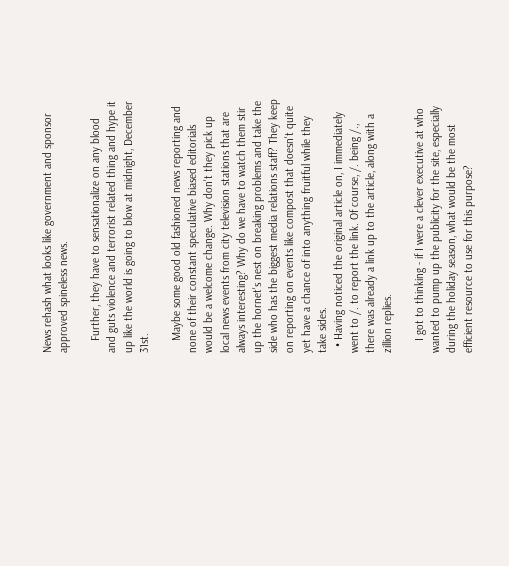News rehash what looks like government and sponsor approved spineless news.

    Further, they have to sensationalize on any blood and guts violence and terrorist related thing and hype it up like the world is going to blow at midnight, December 31st.

    Maybe some good old fashioned news reporting and none of their constant speculative biased editorials would be a welcome change. Why don't they pick up local news events from city television stations that are always interesting? Why do we have to watch them stir up the hornet's nest on breaking problems and take the side who has the biggest media relations staff? They keep on reporting on events like compost that doesn't quite yet have a chance of into anything fruitful while they take sides.
  • Having noticed the original article on, I immediately went to /. to report the link. Of course, /. being /., there was already a link up to the article, along with a zillion replies.

    I got to thinking - if I were a clever executive at who wanted to pump up the publicity for the site, especially during the holiday season, what would be the most efficient resource to use for this purpose?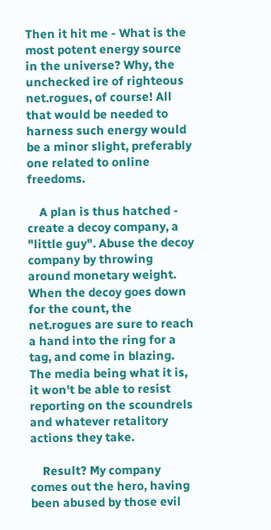Then it hit me - What is the most potent energy source in the universe? Why, the unchecked ire of righteous net.rogues, of course! All that would be needed to harness such energy would be a minor slight, preferably one related to online freedoms.

    A plan is thus hatched - create a decoy company, a "little guy". Abuse the decoy company by throwing around monetary weight. When the decoy goes down for the count, the net.rogues are sure to reach a hand into the ring for a tag, and come in blazing. The media being what it is, it won't be able to resist reporting on the scoundrels and whatever retalitory actions they take.

    Result? My company comes out the hero, having been abused by those evil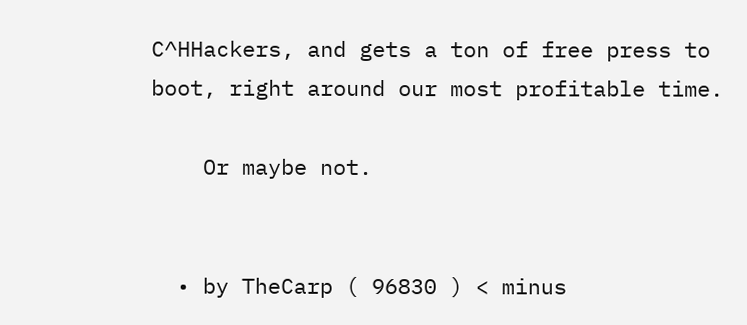C^HHackers, and gets a ton of free press to boot, right around our most profitable time.

    Or maybe not.


  • by TheCarp ( 96830 ) < minus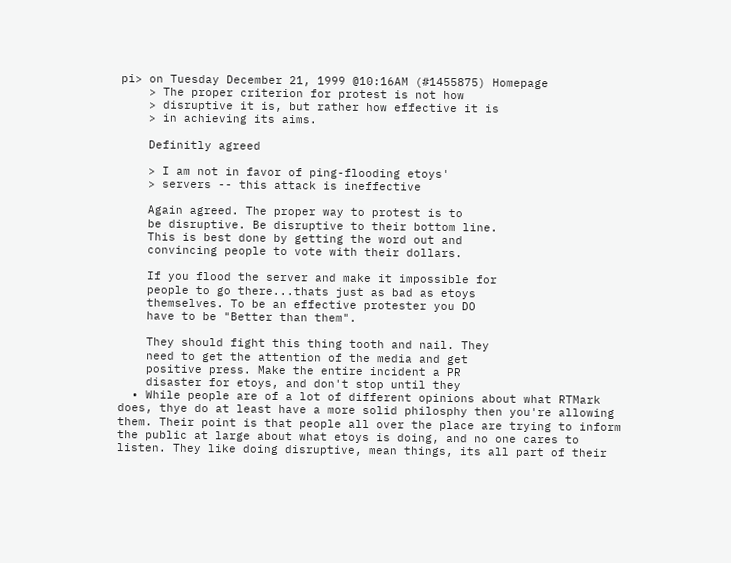pi> on Tuesday December 21, 1999 @10:16AM (#1455875) Homepage
    > The proper criterion for protest is not how
    > disruptive it is, but rather how effective it is
    > in achieving its aims.

    Definitly agreed

    > I am not in favor of ping-flooding etoys'
    > servers -- this attack is ineffective

    Again agreed. The proper way to protest is to
    be disruptive. Be disruptive to their bottom line.
    This is best done by getting the word out and
    convincing people to vote with their dollars.

    If you flood the server and make it impossible for
    people to go there...thats just as bad as etoys
    themselves. To be an effective protester you DO
    have to be "Better than them".

    They should fight this thing tooth and nail. They
    need to get the attention of the media and get
    positive press. Make the entire incident a PR
    disaster for etoys, and don't stop until they
  • While people are of a lot of different opinions about what RTMark does, thye do at least have a more solid philosphy then you're allowing them. Their point is that people all over the place are trying to inform the public at large about what etoys is doing, and no one cares to listen. They like doing disruptive, mean things, its all part of their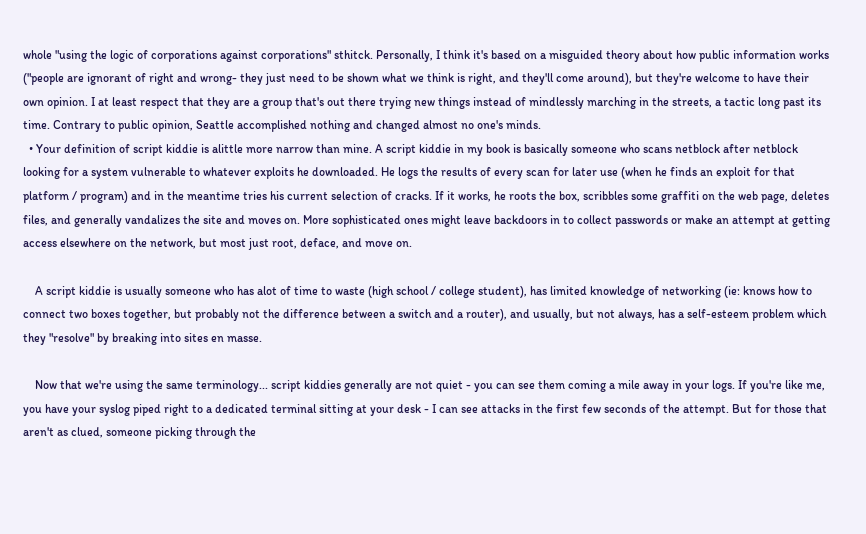whole "using the logic of corporations against corporations" sthitck. Personally, I think it's based on a misguided theory about how public information works ("people are ignorant of right and wrong- they just need to be shown what we think is right, and they'll come around), but they're welcome to have their own opinion. I at least respect that they are a group that's out there trying new things instead of mindlessly marching in the streets, a tactic long past its time. Contrary to public opinion, Seattle accomplished nothing and changed almost no one's minds.
  • Your definition of script kiddie is alittle more narrow than mine. A script kiddie in my book is basically someone who scans netblock after netblock looking for a system vulnerable to whatever exploits he downloaded. He logs the results of every scan for later use (when he finds an exploit for that platform / program) and in the meantime tries his current selection of cracks. If it works, he roots the box, scribbles some graffiti on the web page, deletes files, and generally vandalizes the site and moves on. More sophisticated ones might leave backdoors in to collect passwords or make an attempt at getting access elsewhere on the network, but most just root, deface, and move on.

    A script kiddie is usually someone who has alot of time to waste (high school / college student), has limited knowledge of networking (ie: knows how to connect two boxes together, but probably not the difference between a switch and a router), and usually, but not always, has a self-esteem problem which they "resolve" by breaking into sites en masse.

    Now that we're using the same terminology... script kiddies generally are not quiet - you can see them coming a mile away in your logs. If you're like me, you have your syslog piped right to a dedicated terminal sitting at your desk - I can see attacks in the first few seconds of the attempt. But for those that aren't as clued, someone picking through the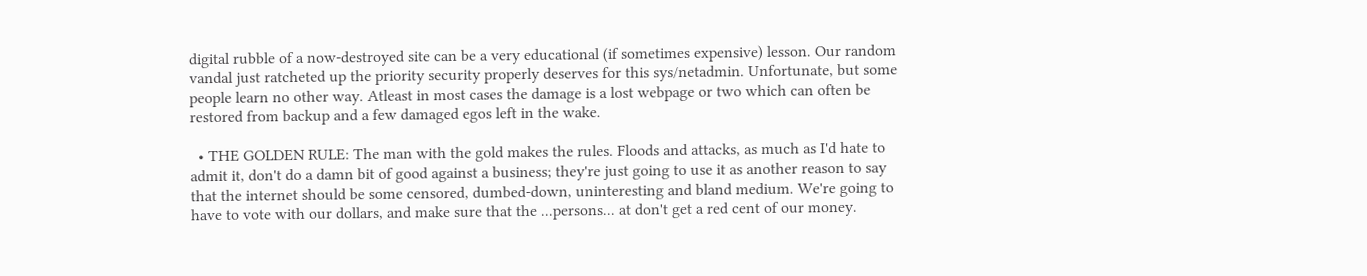digital rubble of a now-destroyed site can be a very educational (if sometimes expensive) lesson. Our random vandal just ratcheted up the priority security properly deserves for this sys/netadmin. Unfortunate, but some people learn no other way. Atleast in most cases the damage is a lost webpage or two which can often be restored from backup and a few damaged egos left in the wake.

  • THE GOLDEN RULE: The man with the gold makes the rules. Floods and attacks, as much as I'd hate to admit it, don't do a damn bit of good against a business; they're just going to use it as another reason to say that the internet should be some censored, dumbed-down, uninteresting and bland medium. We're going to have to vote with our dollars, and make sure that the ...persons... at don't get a red cent of our money.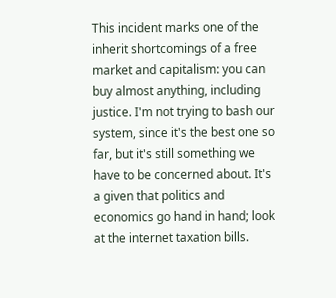This incident marks one of the inherit shortcomings of a free market and capitalism: you can buy almost anything, including justice. I'm not trying to bash our system, since it's the best one so far, but it's still something we have to be concerned about. It's a given that politics and economics go hand in hand; look at the internet taxation bills.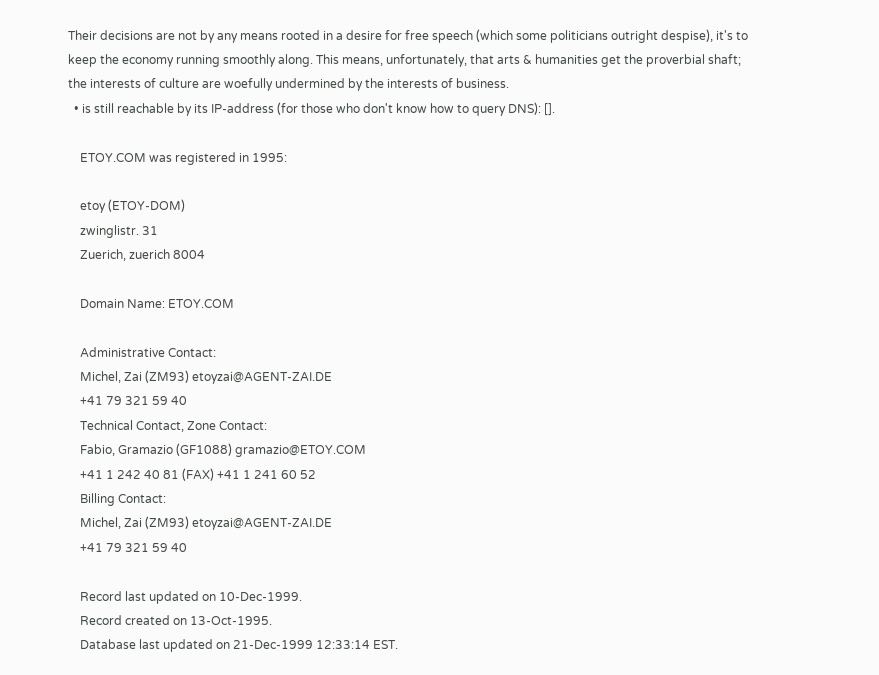Their decisions are not by any means rooted in a desire for free speech (which some politicians outright despise), it's to keep the economy running smoothly along. This means, unfortunately, that arts & humanities get the proverbial shaft; the interests of culture are woefully undermined by the interests of business.
  • is still reachable by its IP-address (for those who don't know how to query DNS): [].

    ETOY.COM was registered in 1995:

    etoy (ETOY-DOM)
    zwinglistr. 31
    Zuerich, zuerich 8004

    Domain Name: ETOY.COM

    Administrative Contact:
    Michel, Zai (ZM93) etoyzai@AGENT-ZAI.DE
    +41 79 321 59 40
    Technical Contact, Zone Contact:
    Fabio, Gramazio (GF1088) gramazio@ETOY.COM
    +41 1 242 40 81 (FAX) +41 1 241 60 52
    Billing Contact:
    Michel, Zai (ZM93) etoyzai@AGENT-ZAI.DE
    +41 79 321 59 40

    Record last updated on 10-Dec-1999.
    Record created on 13-Oct-1995.
    Database last updated on 21-Dec-1999 12:33:14 EST.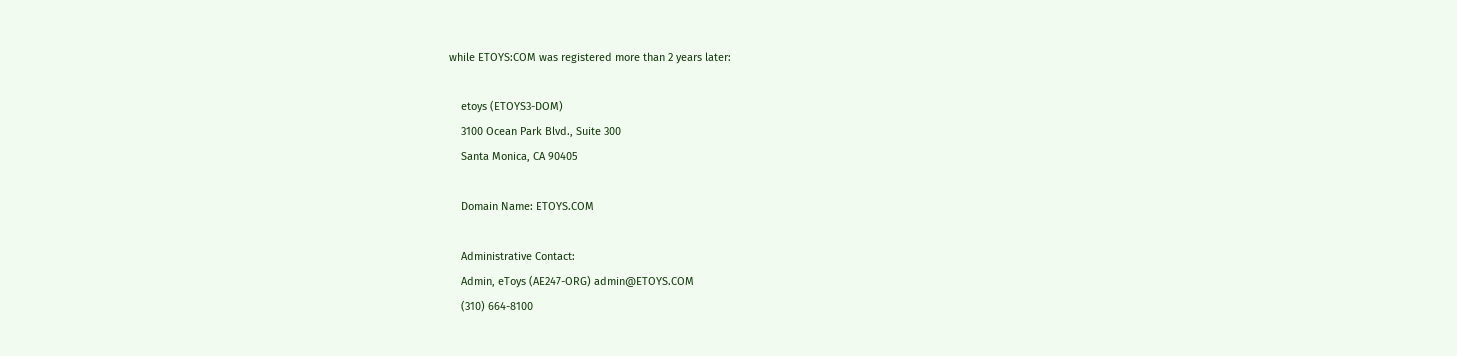while ETOYS:COM was registered more than 2 years later:

    etoys (ETOYS3-DOM)
    3100 Ocean Park Blvd., Suite 300
    Santa Monica, CA 90405

    Domain Name: ETOYS.COM

    Administrative Contact:
    Admin, eToys (AE247-ORG) admin@ETOYS.COM
    (310) 664-8100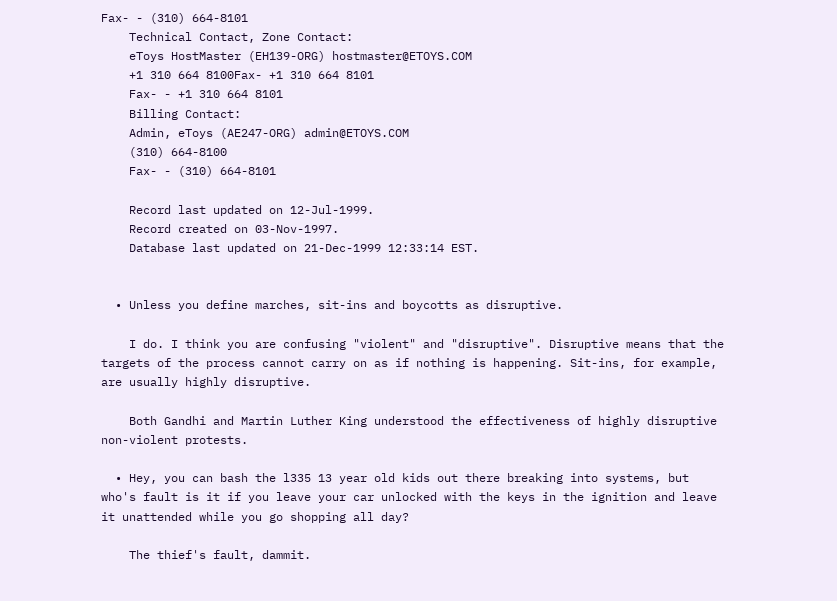Fax- - (310) 664-8101
    Technical Contact, Zone Contact:
    eToys HostMaster (EH139-ORG) hostmaster@ETOYS.COM
    +1 310 664 8100Fax- +1 310 664 8101
    Fax- - +1 310 664 8101
    Billing Contact:
    Admin, eToys (AE247-ORG) admin@ETOYS.COM
    (310) 664-8100
    Fax- - (310) 664-8101

    Record last updated on 12-Jul-1999.
    Record created on 03-Nov-1997.
    Database last updated on 21-Dec-1999 12:33:14 EST.


  • Unless you define marches, sit-ins and boycotts as disruptive.

    I do. I think you are confusing "violent" and "disruptive". Disruptive means that the targets of the process cannot carry on as if nothing is happening. Sit-ins, for example, are usually highly disruptive.

    Both Gandhi and Martin Luther King understood the effectiveness of highly disruptive non-violent protests.

  • Hey, you can bash the l335 13 year old kids out there breaking into systems, but who's fault is it if you leave your car unlocked with the keys in the ignition and leave it unattended while you go shopping all day?

    The thief's fault, dammit.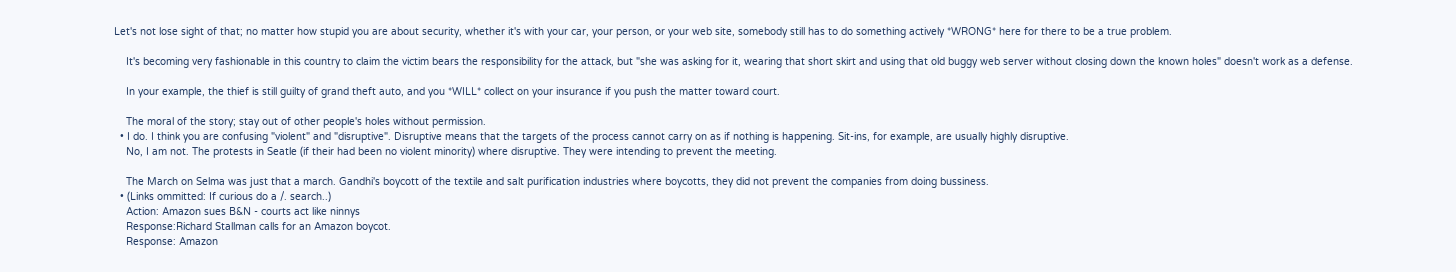Let's not lose sight of that; no matter how stupid you are about security, whether it's with your car, your person, or your web site, somebody still has to do something actively *WRONG* here for there to be a true problem.

    It's becoming very fashionable in this country to claim the victim bears the responsibility for the attack, but "she was asking for it, wearing that short skirt and using that old buggy web server without closing down the known holes" doesn't work as a defense.

    In your example, the thief is still guilty of grand theft auto, and you *WILL* collect on your insurance if you push the matter toward court.

    The moral of the story; stay out of other people's holes without permission.
  • I do. I think you are confusing "violent" and "disruptive". Disruptive means that the targets of the process cannot carry on as if nothing is happening. Sit-ins, for example, are usually highly disruptive.
    No, I am not. The protests in Seatle (if their had been no violent minority) where disruptive. They were intending to prevent the meeting.

    The March on Selma was just that a march. Gandhi's boycott of the textile and salt purification industries where boycotts, they did not prevent the companies from doing bussiness.
  • (Links ommitted: If curious do a /. search..)
    Action: Amazon sues B&N - courts act like ninnys
    Response:Richard Stallman calls for an Amazon boycot.
    Response: Amazon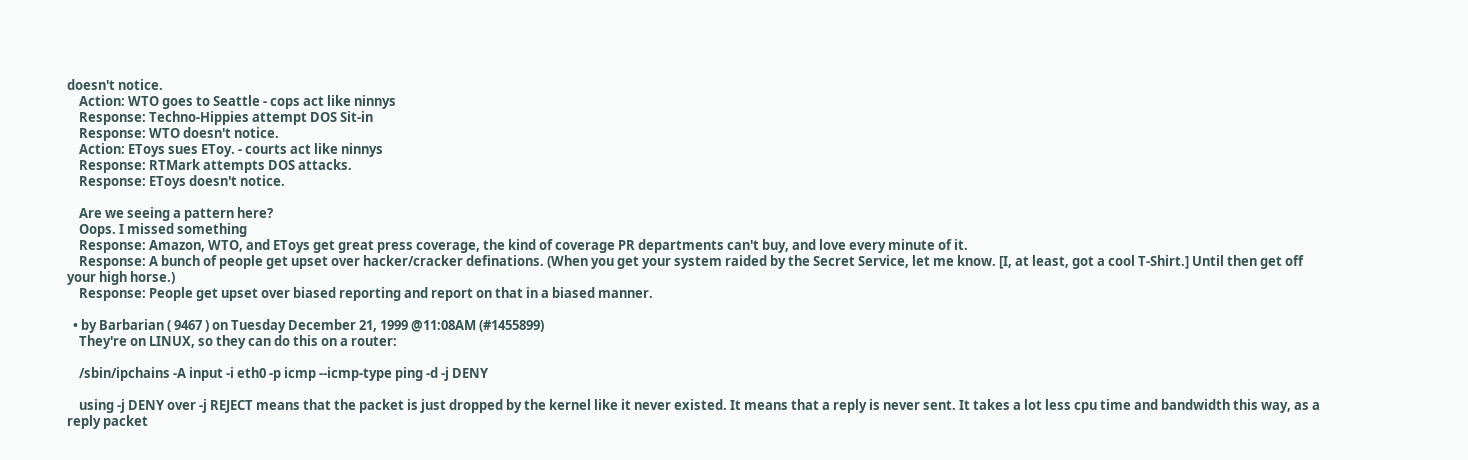doesn't notice.
    Action: WTO goes to Seattle - cops act like ninnys
    Response: Techno-Hippies attempt DOS Sit-in
    Response: WTO doesn't notice.
    Action: EToys sues EToy. - courts act like ninnys
    Response: RTMark attempts DOS attacks.
    Response: EToys doesn't notice.

    Are we seeing a pattern here?
    Oops. I missed something
    Response: Amazon, WTO, and EToys get great press coverage, the kind of coverage PR departments can't buy, and love every minute of it.
    Response: A bunch of people get upset over hacker/cracker definations. (When you get your system raided by the Secret Service, let me know. [I, at least, got a cool T-Shirt.] Until then get off your high horse.)
    Response: People get upset over biased reporting and report on that in a biased manner.

  • by Barbarian ( 9467 ) on Tuesday December 21, 1999 @11:08AM (#1455899)
    They're on LINUX, so they can do this on a router:

    /sbin/ipchains -A input -i eth0 -p icmp --icmp-type ping -d -j DENY

    using -j DENY over -j REJECT means that the packet is just dropped by the kernel like it never existed. It means that a reply is never sent. It takes a lot less cpu time and bandwidth this way, as a reply packet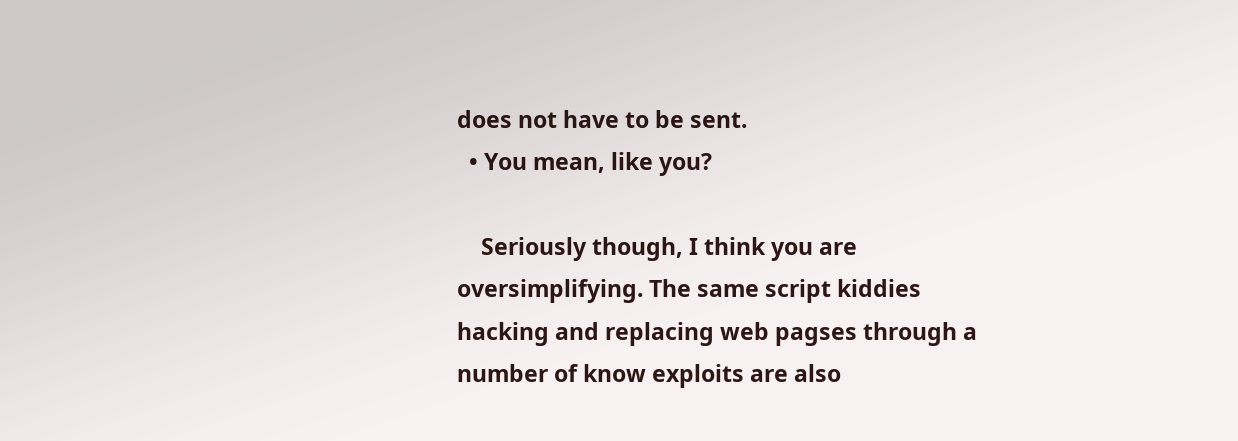does not have to be sent.
  • You mean, like you?

    Seriously though, I think you are oversimplifying. The same script kiddies hacking and replacing web pagses through a number of know exploits are also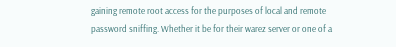gaining remote root access for the purposes of local and remote password sniffing. Whether it be for their warez server or one of a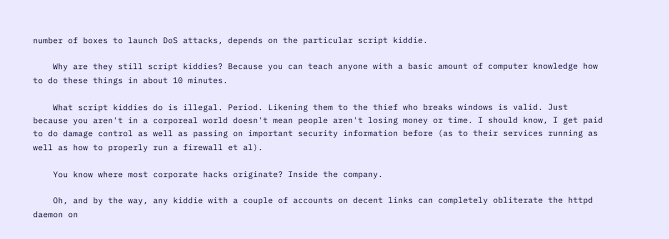number of boxes to launch DoS attacks, depends on the particular script kiddie.

    Why are they still script kiddies? Because you can teach anyone with a basic amount of computer knowledge how to do these things in about 10 minutes.

    What script kiddies do is illegal. Period. Likening them to the thief who breaks windows is valid. Just because you aren't in a corporeal world doesn't mean people aren't losing money or time. I should know, I get paid to do damage control as well as passing on important security information before (as to their services running as well as how to properly run a firewall et al).

    You know where most corporate hacks originate? Inside the company.

    Oh, and by the way, any kiddie with a couple of accounts on decent links can completely obliterate the httpd daemon on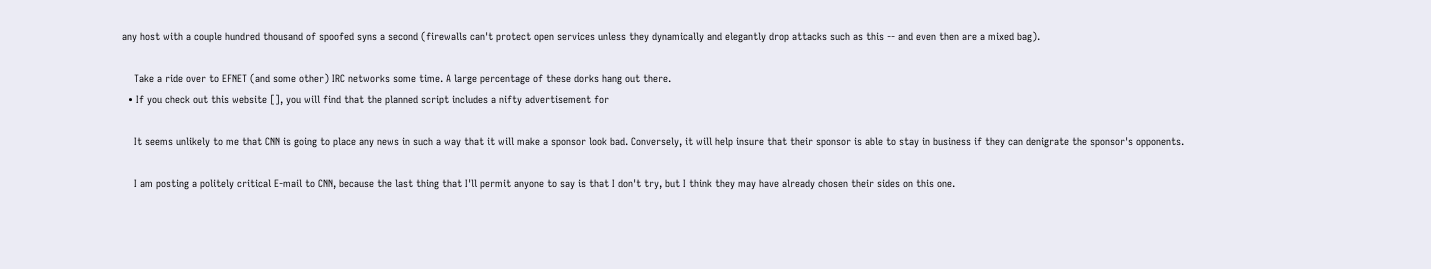any host with a couple hundred thousand of spoofed syns a second (firewalls can't protect open services unless they dynamically and elegantly drop attacks such as this -- and even then are a mixed bag).

    Take a ride over to EFNET (and some other) IRC networks some time. A large percentage of these dorks hang out there.
  • If you check out this website [], you will find that the planned script includes a nifty advertisement for

    It seems unlikely to me that CNN is going to place any news in such a way that it will make a sponsor look bad. Conversely, it will help insure that their sponsor is able to stay in business if they can denigrate the sponsor's opponents.

    I am posting a politely critical E-mail to CNN, because the last thing that I'll permit anyone to say is that I don't try, but I think they may have already chosen their sides on this one.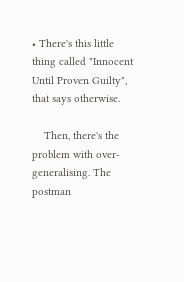• There's this little thing called "Innocent Until Proven Guilty", that says otherwise.

    Then, there's the problem with over-generalising. The postman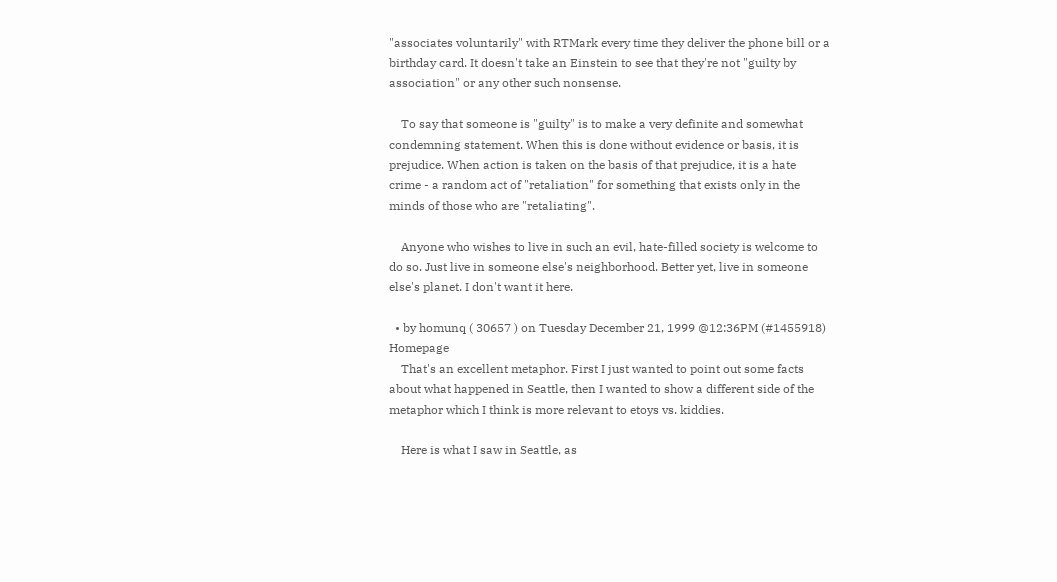"associates voluntarily" with RTMark every time they deliver the phone bill or a birthday card. It doesn't take an Einstein to see that they're not "guilty by association" or any other such nonsense.

    To say that someone is "guilty" is to make a very definite and somewhat condemning statement. When this is done without evidence or basis, it is prejudice. When action is taken on the basis of that prejudice, it is a hate crime - a random act of "retaliation" for something that exists only in the minds of those who are "retaliating".

    Anyone who wishes to live in such an evil, hate-filled society is welcome to do so. Just live in someone else's neighborhood. Better yet, live in someone else's planet. I don't want it here.

  • by homunq ( 30657 ) on Tuesday December 21, 1999 @12:36PM (#1455918) Homepage
    That's an excellent metaphor. First I just wanted to point out some facts about what happened in Seattle, then I wanted to show a different side of the metaphor which I think is more relevant to etoys vs. kiddies.

    Here is what I saw in Seattle, as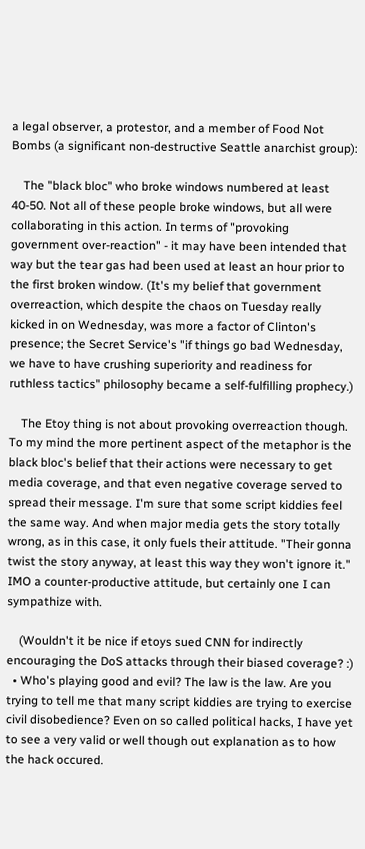a legal observer, a protestor, and a member of Food Not Bombs (a significant non-destructive Seattle anarchist group):

    The "black bloc" who broke windows numbered at least 40-50. Not all of these people broke windows, but all were collaborating in this action. In terms of "provoking government over-reaction" - it may have been intended that way but the tear gas had been used at least an hour prior to the first broken window. (It's my belief that government overreaction, which despite the chaos on Tuesday really kicked in on Wednesday, was more a factor of Clinton's presence; the Secret Service's "if things go bad Wednesday, we have to have crushing superiority and readiness for ruthless tactics" philosophy became a self-fulfilling prophecy.)

    The Etoy thing is not about provoking overreaction though. To my mind the more pertinent aspect of the metaphor is the black bloc's belief that their actions were necessary to get media coverage, and that even negative coverage served to spread their message. I'm sure that some script kiddies feel the same way. And when major media gets the story totally wrong, as in this case, it only fuels their attitude. "Their gonna twist the story anyway, at least this way they won't ignore it." IMO a counter-productive attitude, but certainly one I can sympathize with.

    (Wouldn't it be nice if etoys sued CNN for indirectly encouraging the DoS attacks through their biased coverage? :)
  • Who's playing good and evil? The law is the law. Are you trying to tell me that many script kiddies are trying to exercise civil disobedience? Even on so called political hacks, I have yet to see a very valid or well though out explanation as to how the hack occured.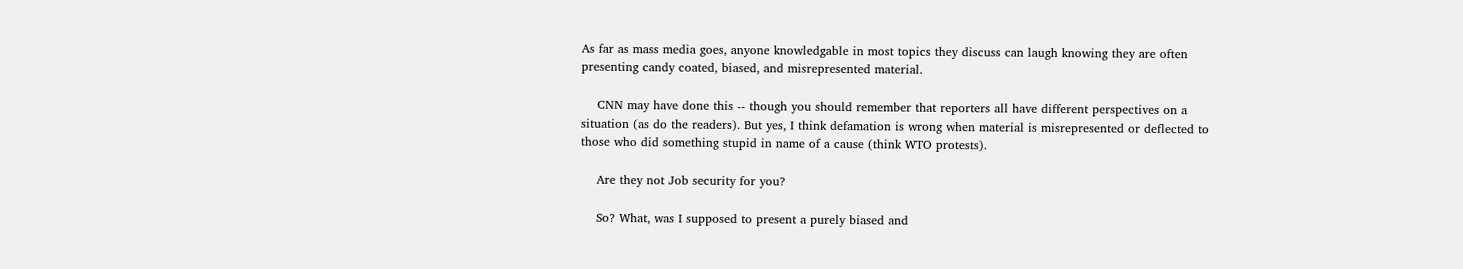As far as mass media goes, anyone knowledgable in most topics they discuss can laugh knowing they are often presenting candy coated, biased, and misrepresented material.

    CNN may have done this -- though you should remember that reporters all have different perspectives on a situation (as do the readers). But yes, I think defamation is wrong when material is misrepresented or deflected to those who did something stupid in name of a cause (think WTO protests).

    Are they not Job security for you?

    So? What, was I supposed to present a purely biased and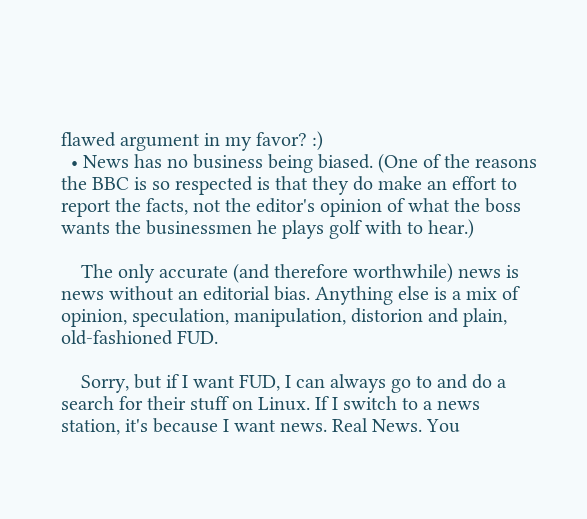flawed argument in my favor? :)
  • News has no business being biased. (One of the reasons the BBC is so respected is that they do make an effort to report the facts, not the editor's opinion of what the boss wants the businessmen he plays golf with to hear.)

    The only accurate (and therefore worthwhile) news is news without an editorial bias. Anything else is a mix of opinion, speculation, manipulation, distorion and plain, old-fashioned FUD.

    Sorry, but if I want FUD, I can always go to and do a search for their stuff on Linux. If I switch to a news station, it's because I want news. Real News. You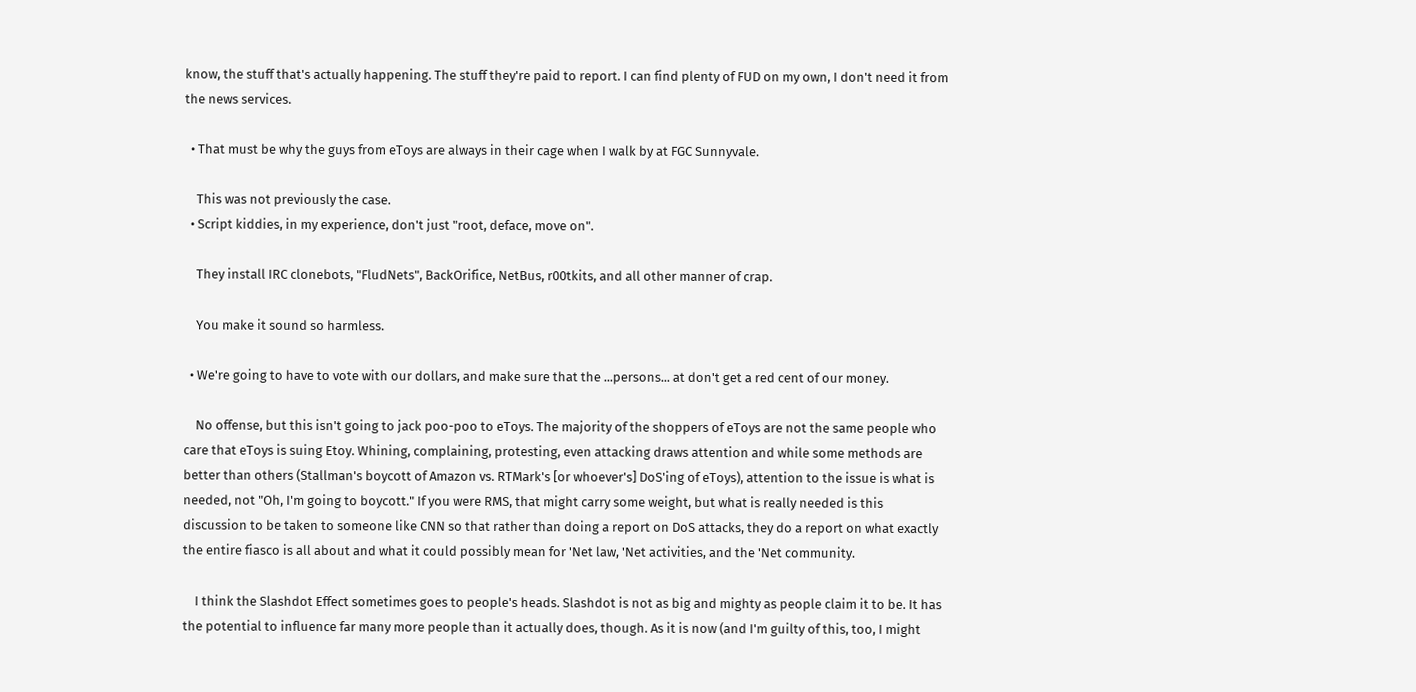know, the stuff that's actually happening. The stuff they're paid to report. I can find plenty of FUD on my own, I don't need it from the news services.

  • That must be why the guys from eToys are always in their cage when I walk by at FGC Sunnyvale.

    This was not previously the case.
  • Script kiddies, in my experience, don't just "root, deface, move on".

    They install IRC clonebots, "FludNets", BackOrifice, NetBus, r00tkits, and all other manner of crap.

    You make it sound so harmless.

  • We're going to have to vote with our dollars, and make sure that the ...persons... at don't get a red cent of our money.

    No offense, but this isn't going to jack poo-poo to eToys. The majority of the shoppers of eToys are not the same people who care that eToys is suing Etoy. Whining, complaining, protesting, even attacking draws attention and while some methods are better than others (Stallman's boycott of Amazon vs. RTMark's [or whoever's] DoS'ing of eToys), attention to the issue is what is needed, not "Oh, I'm going to boycott." If you were RMS, that might carry some weight, but what is really needed is this discussion to be taken to someone like CNN so that rather than doing a report on DoS attacks, they do a report on what exactly the entire fiasco is all about and what it could possibly mean for 'Net law, 'Net activities, and the 'Net community.

    I think the Slashdot Effect sometimes goes to people's heads. Slashdot is not as big and mighty as people claim it to be. It has the potential to influence far many more people than it actually does, though. As it is now (and I'm guilty of this, too, I might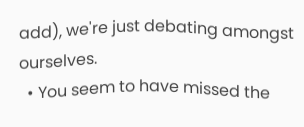add), we're just debating amongst ourselves.
  • You seem to have missed the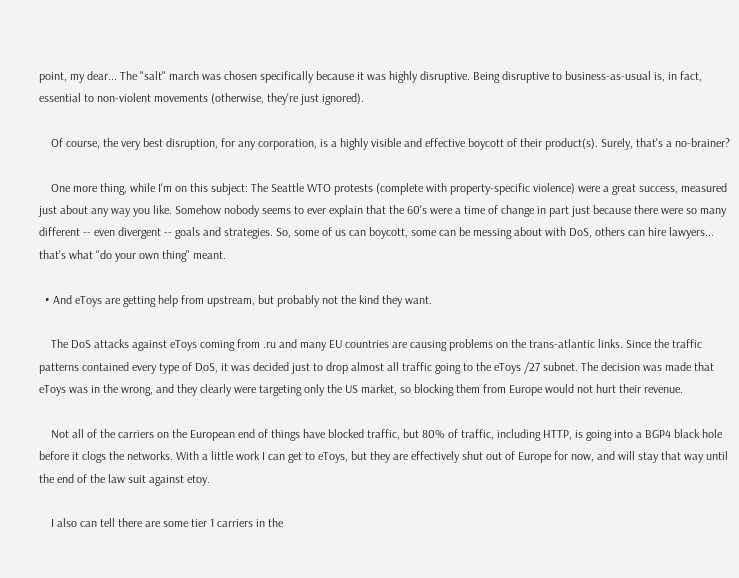point, my dear... The "salt" march was chosen specifically because it was highly disruptive. Being disruptive to business-as-usual is, in fact, essential to non-violent movements (otherwise, they're just ignored).

    Of course, the very best disruption, for any corporation, is a highly visible and effective boycott of their product(s). Surely, that's a no-brainer?

    One more thing, while I'm on this subject: The Seattle WTO protests (complete with property-specific violence) were a great success, measured just about any way you like. Somehow nobody seems to ever explain that the 60's were a time of change in part just because there were so many different -- even divergent -- goals and strategies. So, some of us can boycott, some can be messing about with DoS, others can hire lawyers... that's what "do your own thing" meant.

  • And eToys are getting help from upstream, but probably not the kind they want.

    The DoS attacks against eToys coming from .ru and many EU countries are causing problems on the trans-atlantic links. Since the traffic patterns contained every type of DoS, it was decided just to drop almost all traffic going to the eToys /27 subnet. The decision was made that eToys was in the wrong, and they clearly were targeting only the US market, so blocking them from Europe would not hurt their revenue.

    Not all of the carriers on the European end of things have blocked traffic, but 80% of traffic, including HTTP, is going into a BGP4 black hole before it clogs the networks. With a little work I can get to eToys, but they are effectively shut out of Europe for now, and will stay that way until the end of the law suit against etoy.

    I also can tell there are some tier 1 carriers in the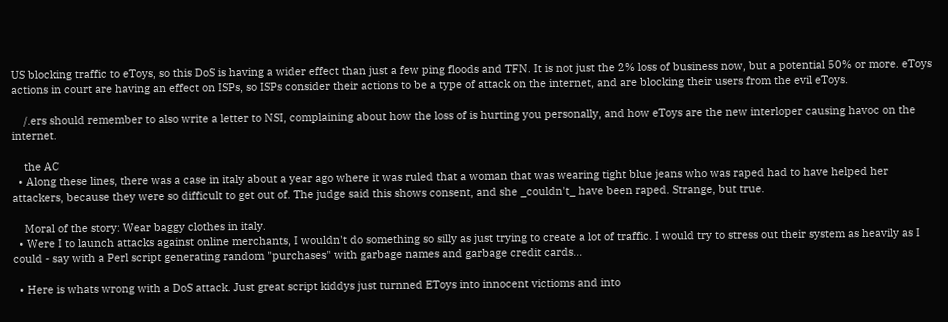US blocking traffic to eToys, so this DoS is having a wider effect than just a few ping floods and TFN. It is not just the 2% loss of business now, but a potential 50% or more. eToys actions in court are having an effect on ISPs, so ISPs consider their actions to be a type of attack on the internet, and are blocking their users from the evil eToys.

    /.ers should remember to also write a letter to NSI, complaining about how the loss of is hurting you personally, and how eToys are the new interloper causing havoc on the internet.

    the AC
  • Along these lines, there was a case in italy about a year ago where it was ruled that a woman that was wearing tight blue jeans who was raped had to have helped her attackers, because they were so difficult to get out of. The judge said this shows consent, and she _couldn't_ have been raped. Strange, but true.

    Moral of the story: Wear baggy clothes in italy.
  • Were I to launch attacks against online merchants, I wouldn't do something so silly as just trying to create a lot of traffic. I would try to stress out their system as heavily as I could - say with a Perl script generating random "purchases" with garbage names and garbage credit cards...

  • Here is whats wrong with a DoS attack. Just great script kiddys just turnned EToys into innocent victioms and into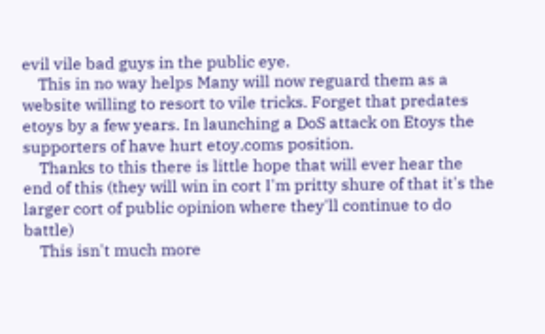evil vile bad guys in the public eye.
    This in no way helps Many will now reguard them as a website willing to resort to vile tricks. Forget that predates etoys by a few years. In launching a DoS attack on Etoys the supporters of have hurt etoy.coms position.
    Thanks to this there is little hope that will ever hear the end of this (they will win in cort I'm pritty shure of that it's the larger cort of public opinion where they'll continue to do battle)
    This isn't much more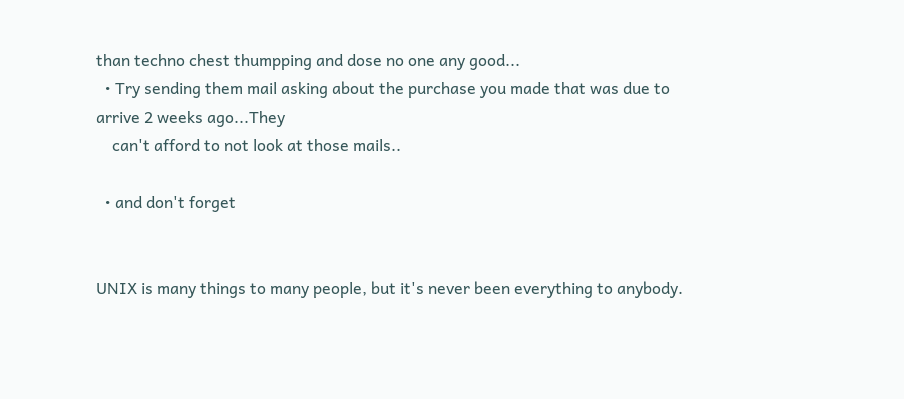than techno chest thumpping and dose no one any good...
  • Try sending them mail asking about the purchase you made that was due to arrive 2 weeks ago...They
    can't afford to not look at those mails..

  • and don't forget


UNIX is many things to many people, but it's never been everything to anybody.